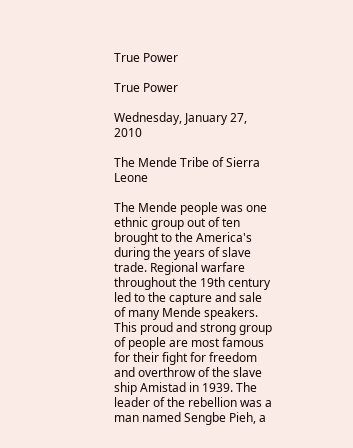True Power

True Power

Wednesday, January 27, 2010

The Mende Tribe of Sierra Leone

The Mende people was one ethnic group out of ten brought to the America's during the years of slave trade. Regional warfare throughout the 19th century led to the capture and sale of many Mende speakers. This proud and strong group of people are most famous for their fight for freedom and overthrow of the slave ship Amistad in 1939. The leader of the rebellion was a man named Sengbe Pieh, a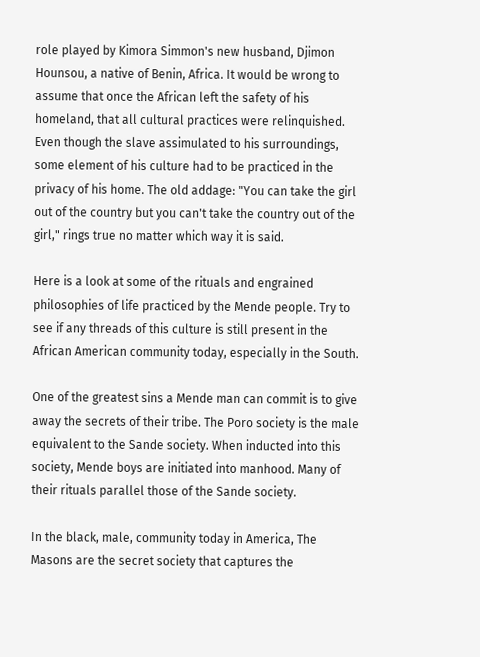role played by Kimora Simmon's new husband, Djimon Hounsou, a native of Benin, Africa. It would be wrong to assume that once the African left the safety of his homeland, that all cultural practices were relinquished. Even though the slave assimulated to his surroundings, some element of his culture had to be practiced in the privacy of his home. The old addage: "You can take the girl out of the country but you can't take the country out of the girl," rings true no matter which way it is said.

Here is a look at some of the rituals and engrained philosophies of life practiced by the Mende people. Try to see if any threads of this culture is still present in the African American community today, especially in the South.

One of the greatest sins a Mende man can commit is to give away the secrets of their tribe. The Poro society is the male equivalent to the Sande society. When inducted into this society, Mende boys are initiated into manhood. Many of their rituals parallel those of the Sande society.

In the black, male, community today in America, The Masons are the secret society that captures the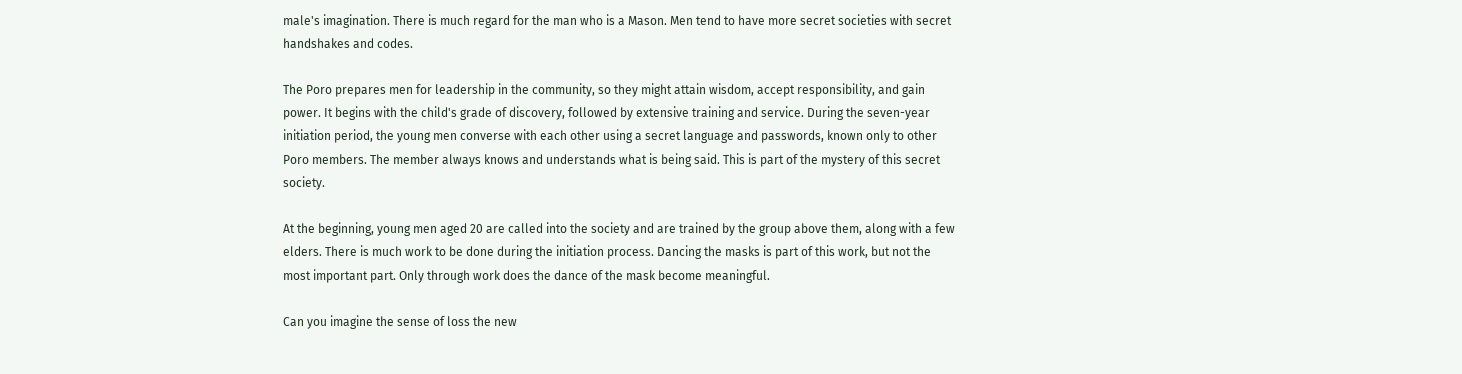male's imagination. There is much regard for the man who is a Mason. Men tend to have more secret societies with secret handshakes and codes.

The Poro prepares men for leadership in the community, so they might attain wisdom, accept responsibility, and gain power. It begins with the child's grade of discovery, followed by extensive training and service. During the seven-year initiation period, the young men converse with each other using a secret language and passwords, known only to other Poro members. The member always knows and understands what is being said. This is part of the mystery of this secret society.

At the beginning, young men aged 20 are called into the society and are trained by the group above them, along with a few elders. There is much work to be done during the initiation process. Dancing the masks is part of this work, but not the most important part. Only through work does the dance of the mask become meaningful.

Can you imagine the sense of loss the new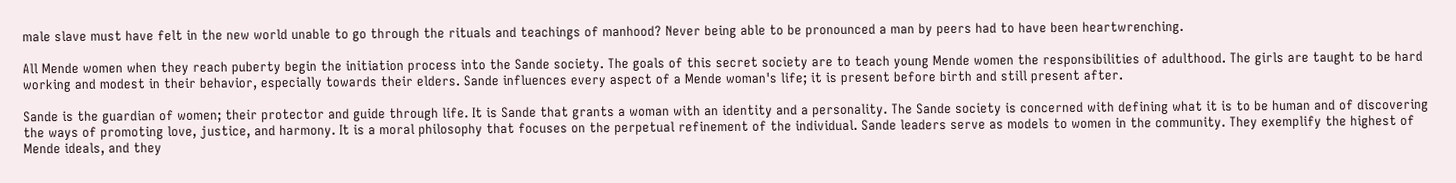male slave must have felt in the new world unable to go through the rituals and teachings of manhood? Never being able to be pronounced a man by peers had to have been heartwrenching.

All Mende women when they reach puberty begin the initiation process into the Sande society. The goals of this secret society are to teach young Mende women the responsibilities of adulthood. The girls are taught to be hard working and modest in their behavior, especially towards their elders. Sande influences every aspect of a Mende woman's life; it is present before birth and still present after.

Sande is the guardian of women; their protector and guide through life. It is Sande that grants a woman with an identity and a personality. The Sande society is concerned with defining what it is to be human and of discovering the ways of promoting love, justice, and harmony. It is a moral philosophy that focuses on the perpetual refinement of the individual. Sande leaders serve as models to women in the community. They exemplify the highest of Mende ideals, and they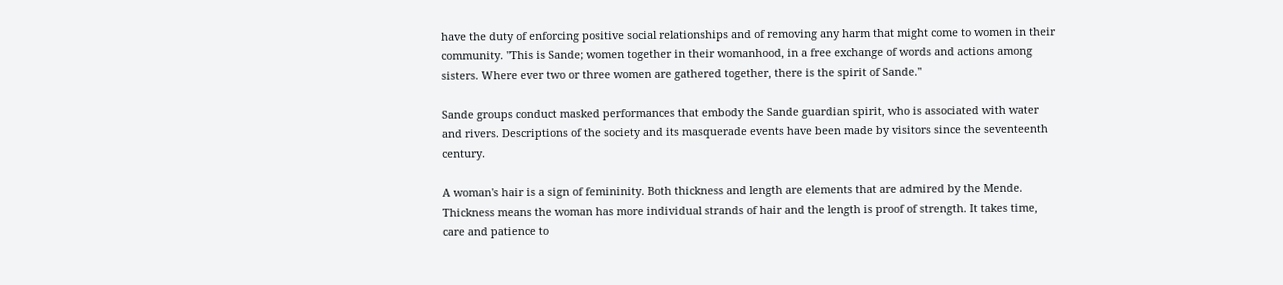have the duty of enforcing positive social relationships and of removing any harm that might come to women in their community. "This is Sande; women together in their womanhood, in a free exchange of words and actions among sisters. Where ever two or three women are gathered together, there is the spirit of Sande."

Sande groups conduct masked performances that embody the Sande guardian spirit, who is associated with water and rivers. Descriptions of the society and its masquerade events have been made by visitors since the seventeenth century.

A woman's hair is a sign of femininity. Both thickness and length are elements that are admired by the Mende. Thickness means the woman has more individual strands of hair and the length is proof of strength. It takes time, care and patience to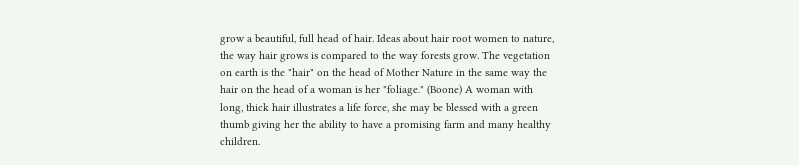grow a beautiful, full head of hair. Ideas about hair root women to nature, the way hair grows is compared to the way forests grow. The vegetation on earth is the "hair" on the head of Mother Nature in the same way the hair on the head of a woman is her "foliage." (Boone) A woman with long, thick hair illustrates a life force, she may be blessed with a green thumb giving her the ability to have a promising farm and many healthy children.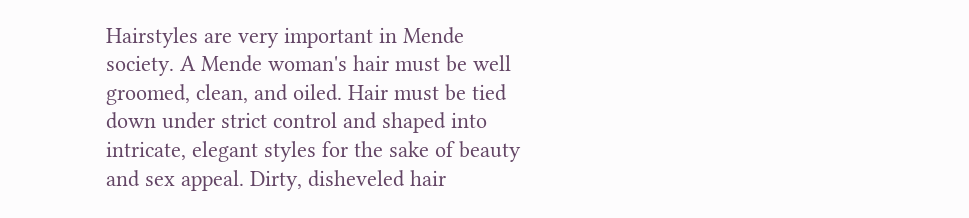Hairstyles are very important in Mende society. A Mende woman's hair must be well groomed, clean, and oiled. Hair must be tied down under strict control and shaped into intricate, elegant styles for the sake of beauty and sex appeal. Dirty, disheveled hair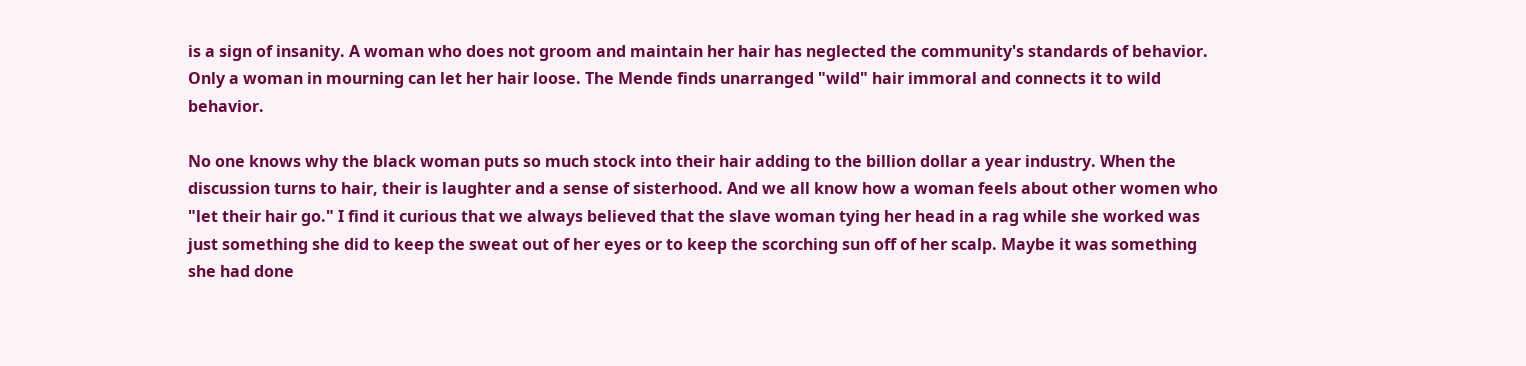is a sign of insanity. A woman who does not groom and maintain her hair has neglected the community's standards of behavior. Only a woman in mourning can let her hair loose. The Mende finds unarranged "wild" hair immoral and connects it to wild behavior.

No one knows why the black woman puts so much stock into their hair adding to the billion dollar a year industry. When the discussion turns to hair, their is laughter and a sense of sisterhood. And we all know how a woman feels about other women who "let their hair go." I find it curious that we always believed that the slave woman tying her head in a rag while she worked was just something she did to keep the sweat out of her eyes or to keep the scorching sun off of her scalp. Maybe it was something she had done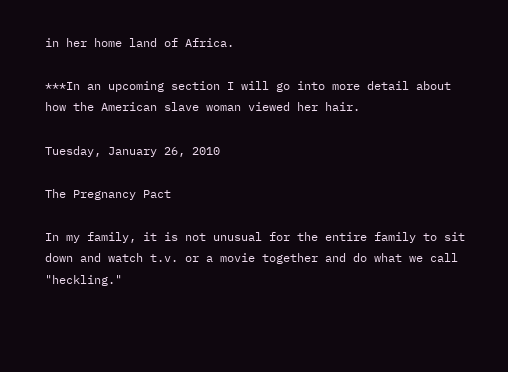in her home land of Africa.

***In an upcoming section I will go into more detail about how the American slave woman viewed her hair.

Tuesday, January 26, 2010

The Pregnancy Pact

In my family, it is not unusual for the entire family to sit down and watch t.v. or a movie together and do what we call "heckling."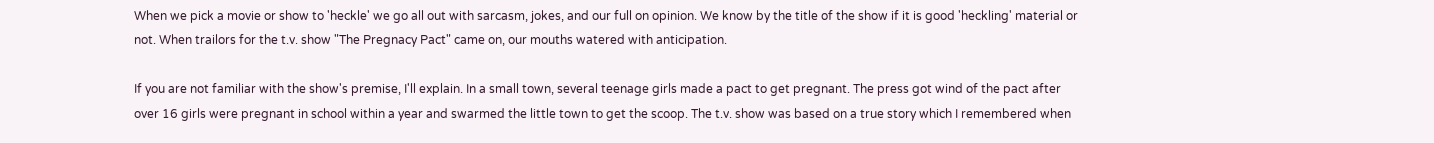When we pick a movie or show to 'heckle' we go all out with sarcasm, jokes, and our full on opinion. We know by the title of the show if it is good 'heckling' material or not. When trailors for the t.v. show "The Pregnacy Pact" came on, our mouths watered with anticipation.

If you are not familiar with the show's premise, I'll explain. In a small town, several teenage girls made a pact to get pregnant. The press got wind of the pact after over 16 girls were pregnant in school within a year and swarmed the little town to get the scoop. The t.v. show was based on a true story which I remembered when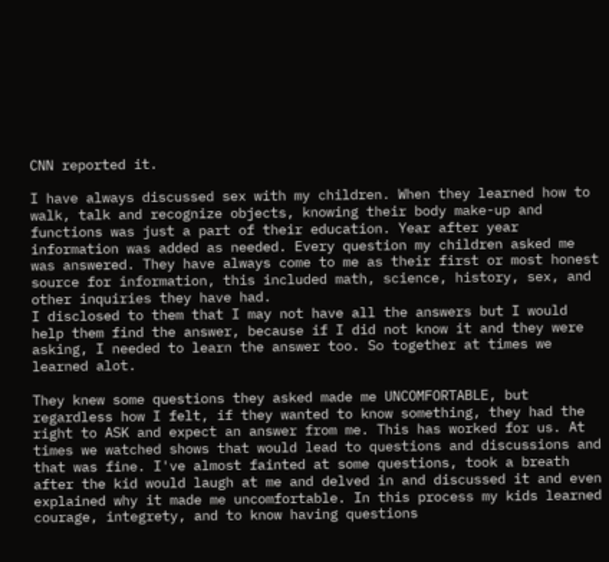CNN reported it.

I have always discussed sex with my children. When they learned how to walk, talk and recognize objects, knowing their body make-up and functions was just a part of their education. Year after year information was added as needed. Every question my children asked me was answered. They have always come to me as their first or most honest source for information, this included math, science, history, sex, and other inquiries they have had.
I disclosed to them that I may not have all the answers but I would help them find the answer, because if I did not know it and they were asking, I needed to learn the answer too. So together at times we learned alot.

They knew some questions they asked made me UNCOMFORTABLE, but regardless how I felt, if they wanted to know something, they had the right to ASK and expect an answer from me. This has worked for us. At times we watched shows that would lead to questions and discussions and that was fine. I've almost fainted at some questions, took a breath after the kid would laugh at me and delved in and discussed it and even explained why it made me uncomfortable. In this process my kids learned courage, integrety, and to know having questions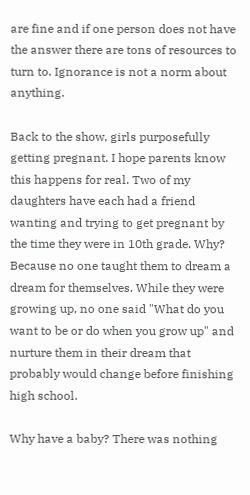are fine and if one person does not have the answer there are tons of resources to turn to. Ignorance is not a norm about anything.

Back to the show, girls purposefully getting pregnant. I hope parents know this happens for real. Two of my daughters have each had a friend wanting and trying to get pregnant by the time they were in 10th grade. Why? Because no one taught them to dream a dream for themselves. While they were growing up, no one said "What do you want to be or do when you grow up" and nurture them in their dream that probably would change before finishing high school.

Why have a baby? There was nothing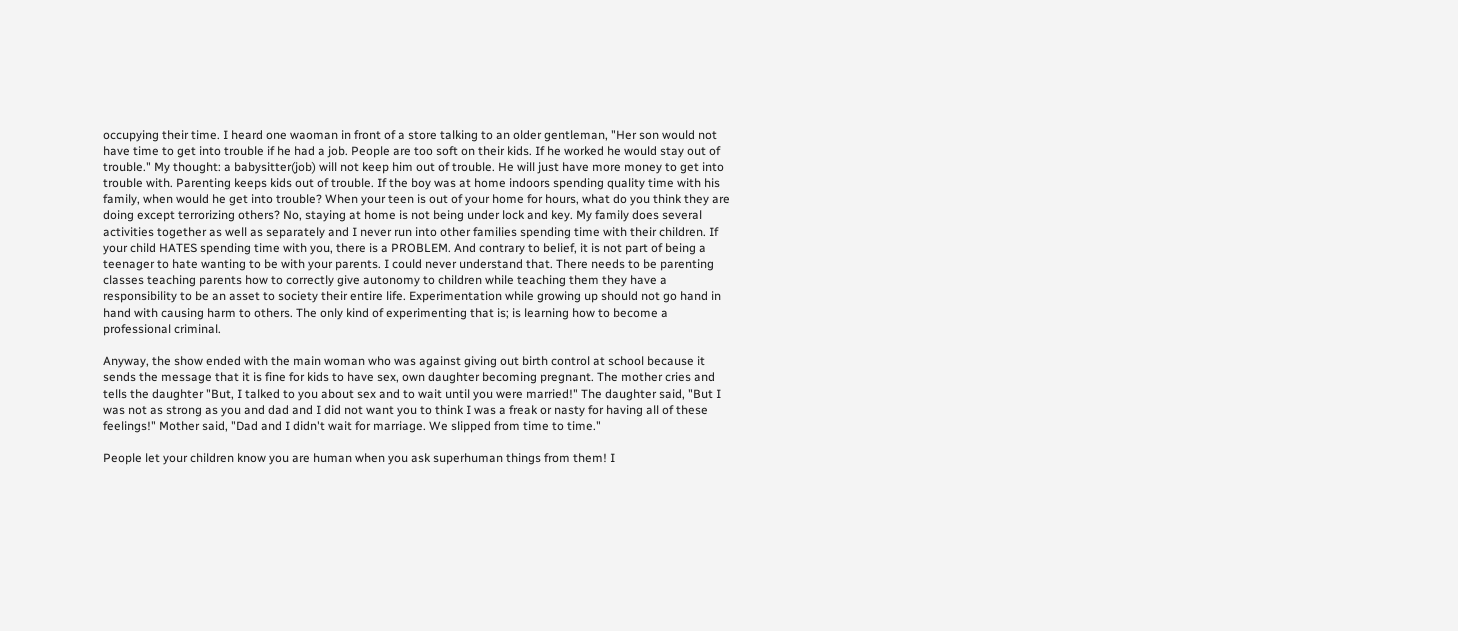occupying their time. I heard one waoman in front of a store talking to an older gentleman, "Her son would not have time to get into trouble if he had a job. People are too soft on their kids. If he worked he would stay out of trouble." My thought: a babysitter(job) will not keep him out of trouble. He will just have more money to get into trouble with. Parenting keeps kids out of trouble. If the boy was at home indoors spending quality time with his family, when would he get into trouble? When your teen is out of your home for hours, what do you think they are doing except terrorizing others? No, staying at home is not being under lock and key. My family does several activities together as well as separately and I never run into other families spending time with their children. If your child HATES spending time with you, there is a PROBLEM. And contrary to belief, it is not part of being a teenager to hate wanting to be with your parents. I could never understand that. There needs to be parenting classes teaching parents how to correctly give autonomy to children while teaching them they have a responsibility to be an asset to society their entire life. Experimentation while growing up should not go hand in hand with causing harm to others. The only kind of experimenting that is; is learning how to become a professional criminal.

Anyway, the show ended with the main woman who was against giving out birth control at school because it sends the message that it is fine for kids to have sex, own daughter becoming pregnant. The mother cries and tells the daughter "But, I talked to you about sex and to wait until you were married!" The daughter said, "But I was not as strong as you and dad and I did not want you to think I was a freak or nasty for having all of these feelings!" Mother said, "Dad and I didn't wait for marriage. We slipped from time to time."

People let your children know you are human when you ask superhuman things from them! I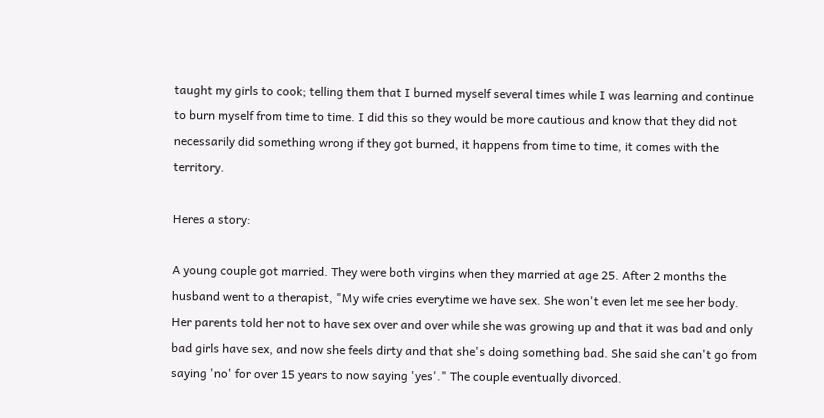taught my girls to cook; telling them that I burned myself several times while I was learning and continue to burn myself from time to time. I did this so they would be more cautious and know that they did not necessarily did something wrong if they got burned, it happens from time to time, it comes with the territory.

Heres a story:

A young couple got married. They were both virgins when they married at age 25. After 2 months the husband went to a therapist, "My wife cries everytime we have sex. She won't even let me see her body. Her parents told her not to have sex over and over while she was growing up and that it was bad and only bad girls have sex, and now she feels dirty and that she's doing something bad. She said she can't go from saying 'no' for over 15 years to now saying 'yes'." The couple eventually divorced.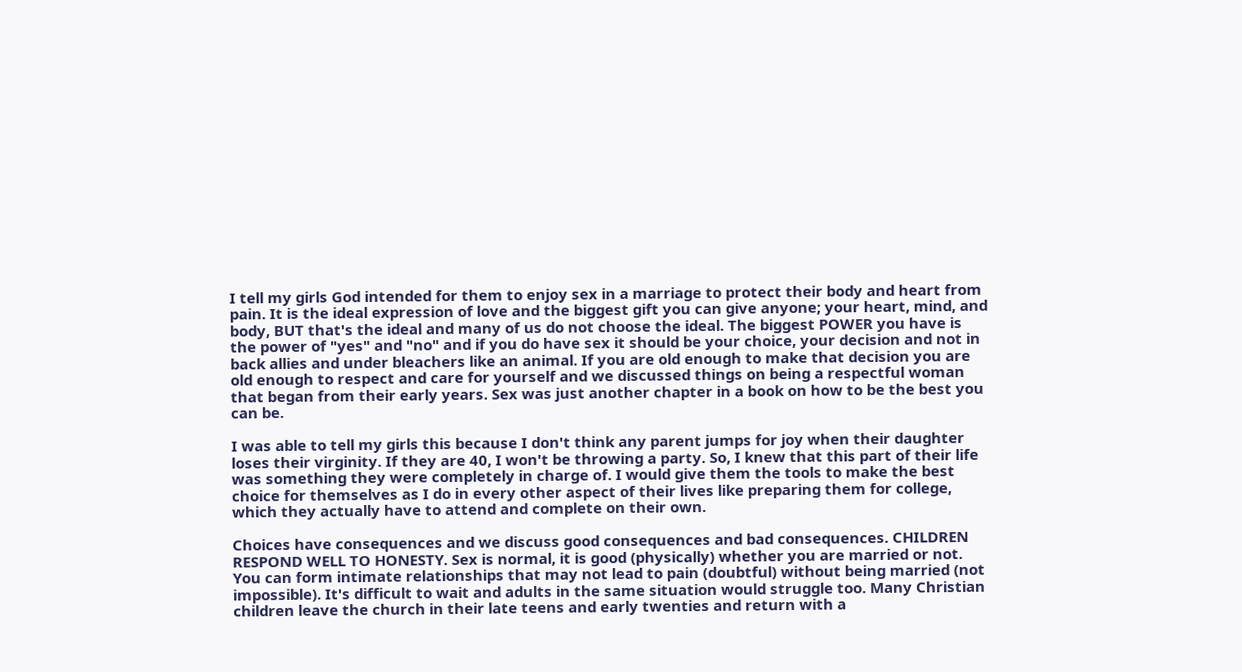I tell my girls God intended for them to enjoy sex in a marriage to protect their body and heart from pain. It is the ideal expression of love and the biggest gift you can give anyone; your heart, mind, and body, BUT that's the ideal and many of us do not choose the ideal. The biggest POWER you have is the power of "yes" and "no" and if you do have sex it should be your choice, your decision and not in back allies and under bleachers like an animal. If you are old enough to make that decision you are old enough to respect and care for yourself and we discussed things on being a respectful woman that began from their early years. Sex was just another chapter in a book on how to be the best you can be.

I was able to tell my girls this because I don't think any parent jumps for joy when their daughter loses their virginity. If they are 40, I won't be throwing a party. So, I knew that this part of their life was something they were completely in charge of. I would give them the tools to make the best choice for themselves as I do in every other aspect of their lives like preparing them for college, which they actually have to attend and complete on their own.

Choices have consequences and we discuss good consequences and bad consequences. CHILDREN RESPOND WELL TO HONESTY. Sex is normal, it is good (physically) whether you are married or not. You can form intimate relationships that may not lead to pain (doubtful) without being married (not impossible). It's difficult to wait and adults in the same situation would struggle too. Many Christian children leave the church in their late teens and early twenties and return with a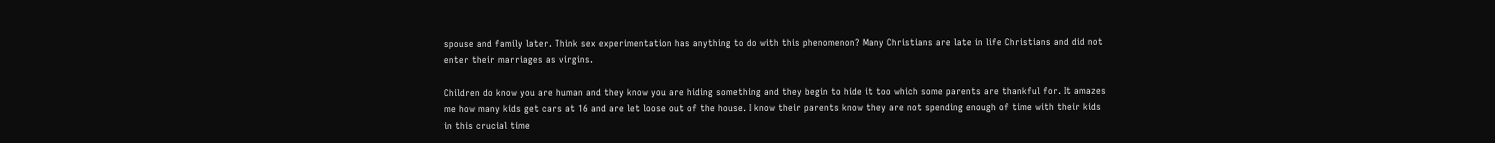spouse and family later. Think sex experimentation has anything to do with this phenomenon? Many Christians are late in life Christians and did not enter their marriages as virgins.

Children do know you are human and they know you are hiding something and they begin to hide it too which some parents are thankful for. It amazes me how many kids get cars at 16 and are let loose out of the house. I know their parents know they are not spending enough of time with their kids in this crucial time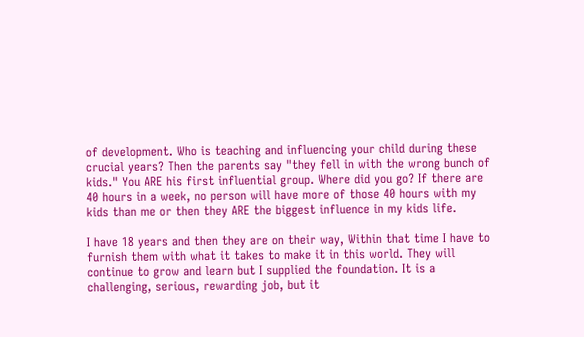of development. Who is teaching and influencing your child during these crucial years? Then the parents say "they fell in with the wrong bunch of kids." You ARE his first influential group. Where did you go? If there are 40 hours in a week, no person will have more of those 40 hours with my kids than me or then they ARE the biggest influence in my kids life.

I have 18 years and then they are on their way, Within that time I have to furnish them with what it takes to make it in this world. They will continue to grow and learn but I supplied the foundation. It is a challenging, serious, rewarding job, but it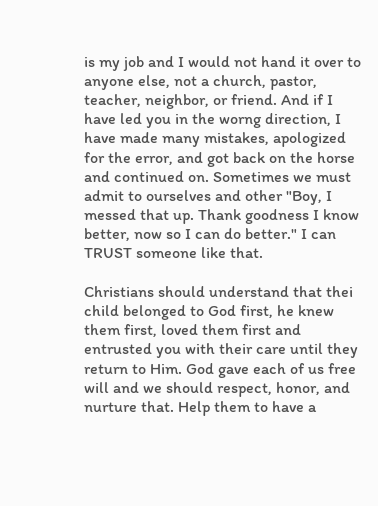is my job and I would not hand it over to anyone else, not a church, pastor, teacher, neighbor, or friend. And if I have led you in the worng direction, I have made many mistakes, apologized for the error, and got back on the horse and continued on. Sometimes we must admit to ourselves and other "Boy, I messed that up. Thank goodness I know better, now so I can do better." I can TRUST someone like that.

Christians should understand that thei child belonged to God first, he knew them first, loved them first and entrusted you with their care until they return to Him. God gave each of us free will and we should respect, honor, and nurture that. Help them to have a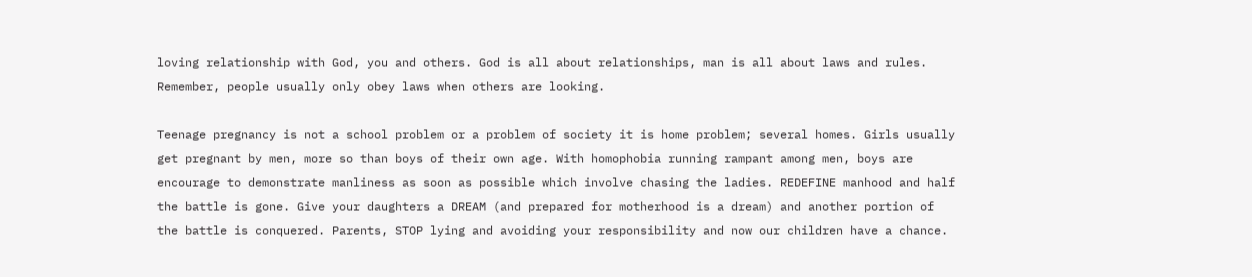loving relationship with God, you and others. God is all about relationships, man is all about laws and rules. Remember, people usually only obey laws when others are looking.

Teenage pregnancy is not a school problem or a problem of society it is home problem; several homes. Girls usually get pregnant by men, more so than boys of their own age. With homophobia running rampant among men, boys are encourage to demonstrate manliness as soon as possible which involve chasing the ladies. REDEFINE manhood and half the battle is gone. Give your daughters a DREAM (and prepared for motherhood is a dream) and another portion of the battle is conquered. Parents, STOP lying and avoiding your responsibility and now our children have a chance.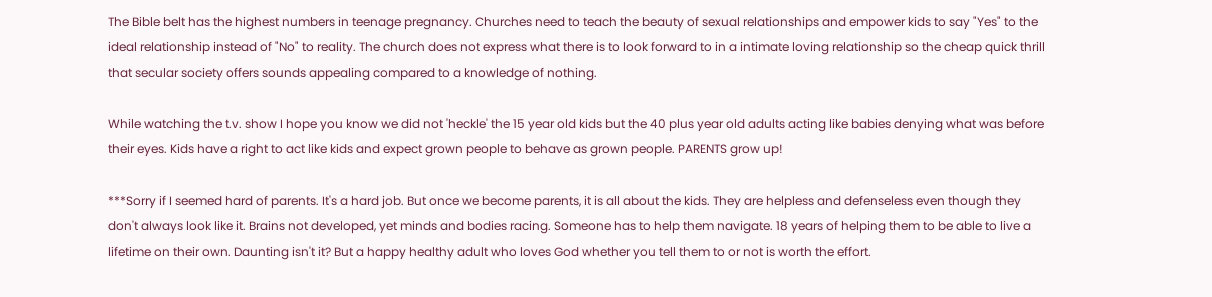The Bible belt has the highest numbers in teenage pregnancy. Churches need to teach the beauty of sexual relationships and empower kids to say "Yes" to the ideal relationship instead of "No" to reality. The church does not express what there is to look forward to in a intimate loving relationship so the cheap quick thrill that secular society offers sounds appealing compared to a knowledge of nothing.

While watching the t.v. show I hope you know we did not 'heckle' the 15 year old kids but the 40 plus year old adults acting like babies denying what was before their eyes. Kids have a right to act like kids and expect grown people to behave as grown people. PARENTS grow up!

***Sorry if I seemed hard of parents. It's a hard job. But once we become parents, it is all about the kids. They are helpless and defenseless even though they don't always look like it. Brains not developed, yet minds and bodies racing. Someone has to help them navigate. 18 years of helping them to be able to live a lifetime on their own. Daunting isn't it? But a happy healthy adult who loves God whether you tell them to or not is worth the effort.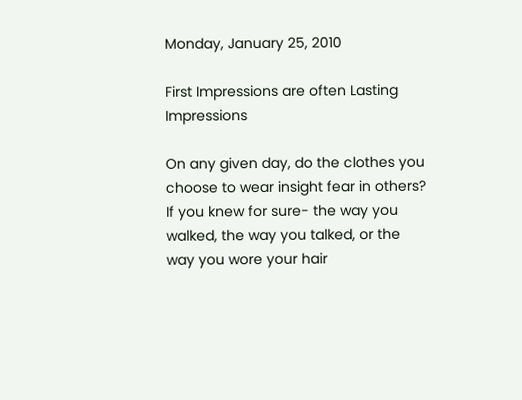Monday, January 25, 2010

First Impressions are often Lasting Impressions

On any given day, do the clothes you choose to wear insight fear in others? If you knew for sure- the way you walked, the way you talked, or the way you wore your hair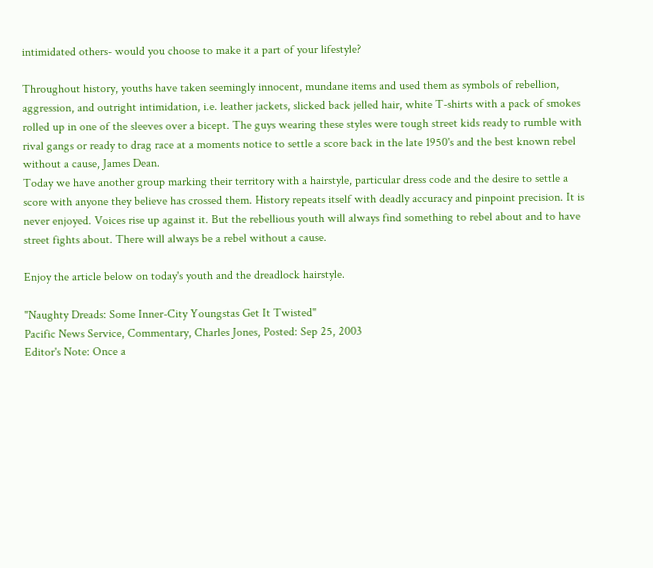intimidated others- would you choose to make it a part of your lifestyle?

Throughout history, youths have taken seemingly innocent, mundane items and used them as symbols of rebellion, aggression, and outright intimidation, i.e. leather jackets, slicked back jelled hair, white T-shirts with a pack of smokes rolled up in one of the sleeves over a bicept. The guys wearing these styles were tough street kids ready to rumble with rival gangs or ready to drag race at a moments notice to settle a score back in the late 1950's and the best known rebel without a cause, James Dean.
Today we have another group marking their territory with a hairstyle, particular dress code and the desire to settle a score with anyone they believe has crossed them. History repeats itself with deadly accuracy and pinpoint precision. It is never enjoyed. Voices rise up against it. But the rebellious youth will always find something to rebel about and to have street fights about. There will always be a rebel without a cause.

Enjoy the article below on today's youth and the dreadlock hairstyle.

"Naughty Dreads: Some Inner-City Youngstas Get It Twisted"
Pacific News Service, Commentary, Charles Jones, Posted: Sep 25, 2003
Editor's Note: Once a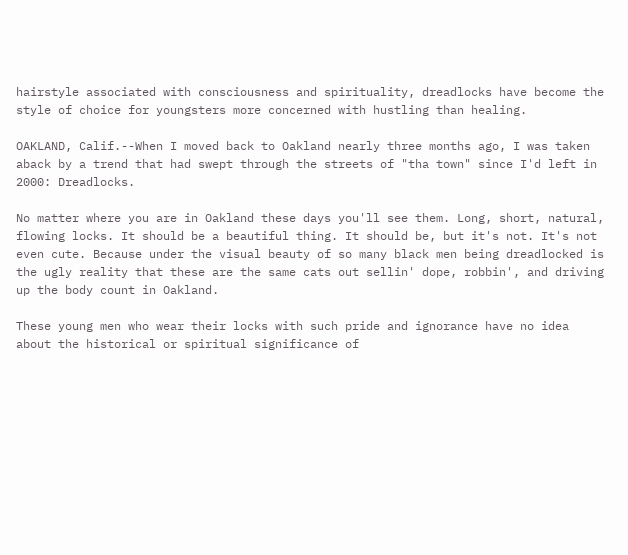hairstyle associated with consciousness and spirituality, dreadlocks have become the style of choice for youngsters more concerned with hustling than healing.

OAKLAND, Calif.--When I moved back to Oakland nearly three months ago, I was taken aback by a trend that had swept through the streets of "tha town" since I'd left in 2000: Dreadlocks.

No matter where you are in Oakland these days you'll see them. Long, short, natural, flowing locks. It should be a beautiful thing. It should be, but it's not. It's not even cute. Because under the visual beauty of so many black men being dreadlocked is the ugly reality that these are the same cats out sellin' dope, robbin', and driving up the body count in Oakland.

These young men who wear their locks with such pride and ignorance have no idea about the historical or spiritual significance of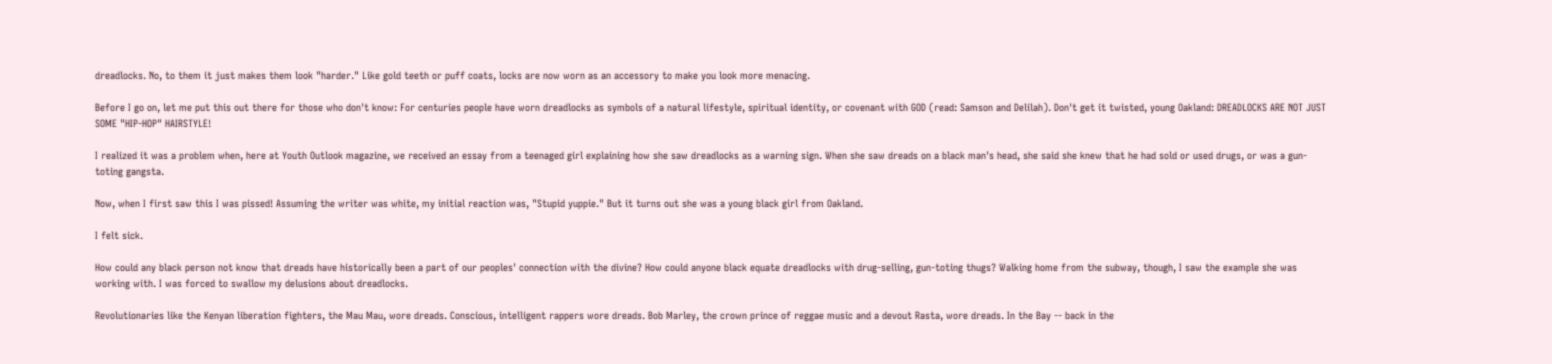dreadlocks. No, to them it just makes them look "harder." Like gold teeth or puff coats, locks are now worn as an accessory to make you look more menacing.

Before I go on, let me put this out there for those who don't know: For centuries people have worn dreadlocks as symbols of a natural lifestyle, spiritual identity, or covenant with GOD (read: Samson and Delilah). Don't get it twisted, young Oakland: DREADLOCKS ARE NOT JUST SOME "HIP-HOP" HAIRSTYLE!

I realized it was a problem when, here at Youth Outlook magazine, we received an essay from a teenaged girl explaining how she saw dreadlocks as a warning sign. When she saw dreads on a black man's head, she said she knew that he had sold or used drugs, or was a gun-toting gangsta.

Now, when I first saw this I was pissed! Assuming the writer was white, my initial reaction was, "Stupid yuppie." But it turns out she was a young black girl from Oakland.

I felt sick.

How could any black person not know that dreads have historically been a part of our peoples' connection with the divine? How could anyone black equate dreadlocks with drug-selling, gun-toting thugs? Walking home from the subway, though, I saw the example she was working with. I was forced to swallow my delusions about dreadlocks.

Revolutionaries like the Kenyan liberation fighters, the Mau Mau, wore dreads. Conscious, intelligent rappers wore dreads. Bob Marley, the crown prince of reggae music and a devout Rasta, wore dreads. In the Bay -- back in the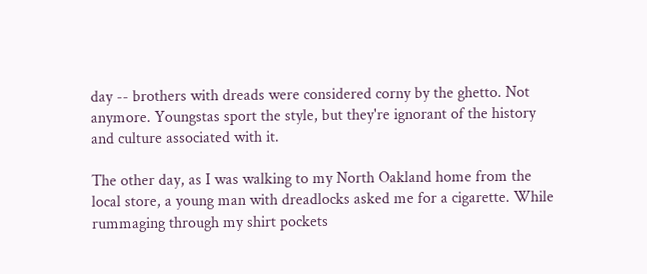day -- brothers with dreads were considered corny by the ghetto. Not anymore. Youngstas sport the style, but they're ignorant of the history and culture associated with it.

The other day, as I was walking to my North Oakland home from the local store, a young man with dreadlocks asked me for a cigarette. While rummaging through my shirt pockets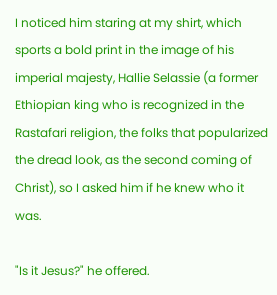I noticed him staring at my shirt, which sports a bold print in the image of his imperial majesty, Hallie Selassie (a former Ethiopian king who is recognized in the Rastafari religion, the folks that popularized the dread look, as the second coming of Christ), so I asked him if he knew who it was.

"Is it Jesus?" he offered.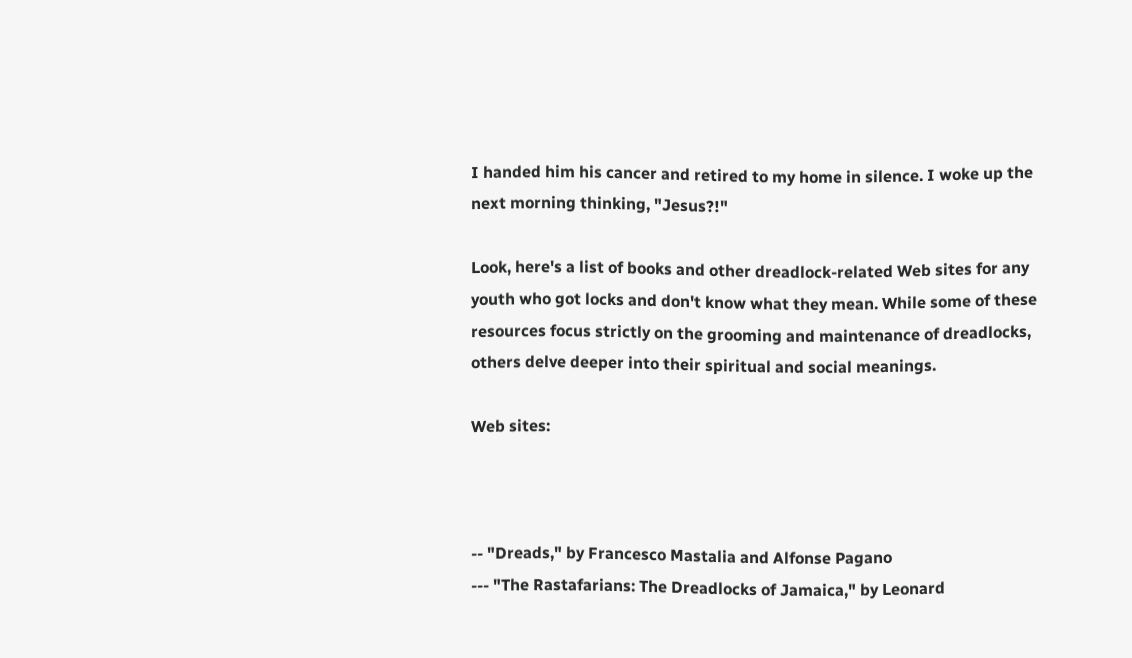I handed him his cancer and retired to my home in silence. I woke up the next morning thinking, "Jesus?!"

Look, here's a list of books and other dreadlock-related Web sites for any youth who got locks and don't know what they mean. While some of these resources focus strictly on the grooming and maintenance of dreadlocks, others delve deeper into their spiritual and social meanings.

Web sites:



-- "Dreads," by Francesco Mastalia and Alfonse Pagano
--- "The Rastafarians: The Dreadlocks of Jamaica," by Leonard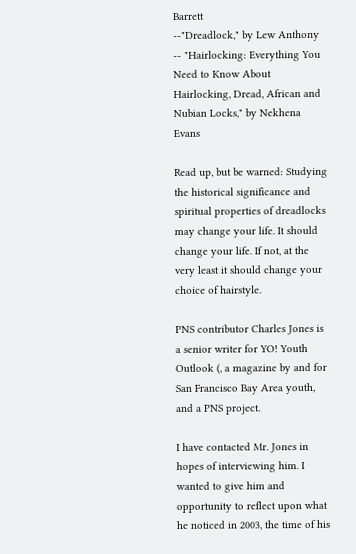Barrett
--"Dreadlock," by Lew Anthony
-- "Hairlocking: Everything You Need to Know About Hairlocking, Dread, African and Nubian Locks," by Nekhena Evans

Read up, but be warned: Studying the historical significance and spiritual properties of dreadlocks may change your life. It should change your life. If not, at the very least it should change your choice of hairstyle.

PNS contributor Charles Jones is a senior writer for YO! Youth Outlook (, a magazine by and for San Francisco Bay Area youth, and a PNS project.

I have contacted Mr. Jones in hopes of interviewing him. I wanted to give him and opportunity to reflect upon what he noticed in 2003, the time of his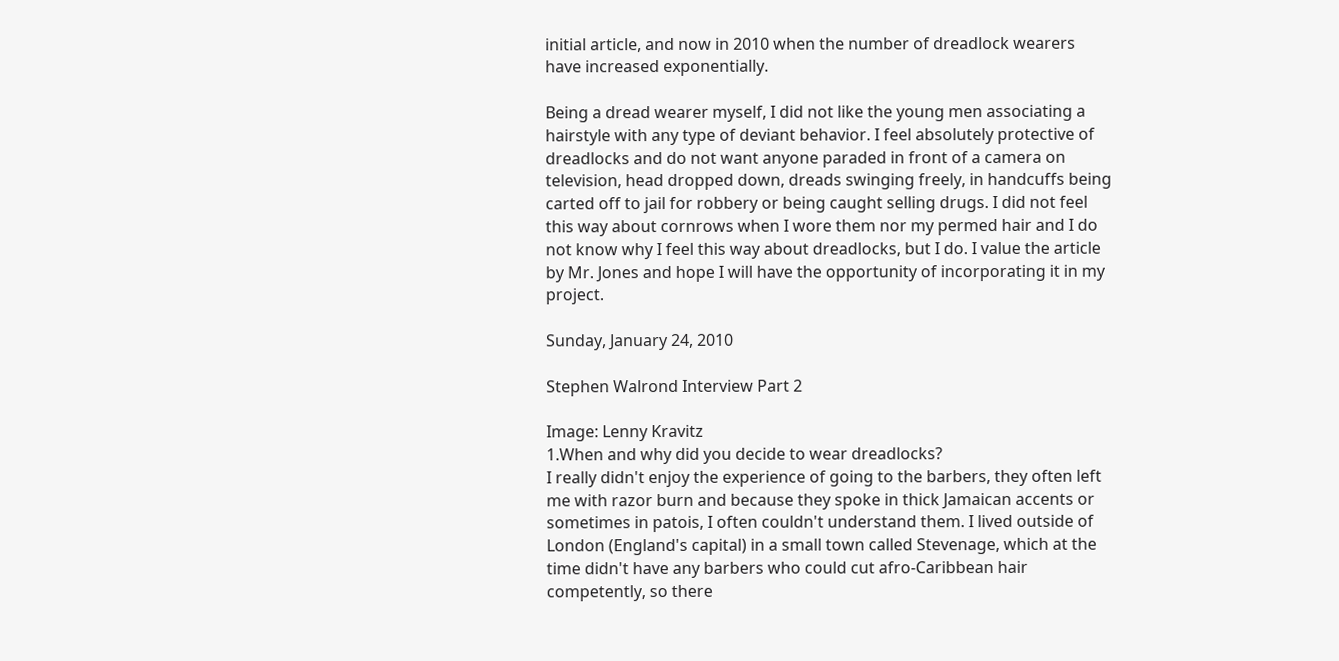initial article, and now in 2010 when the number of dreadlock wearers have increased exponentially.

Being a dread wearer myself, I did not like the young men associating a hairstyle with any type of deviant behavior. I feel absolutely protective of dreadlocks and do not want anyone paraded in front of a camera on television, head dropped down, dreads swinging freely, in handcuffs being carted off to jail for robbery or being caught selling drugs. I did not feel this way about cornrows when I wore them nor my permed hair and I do not know why I feel this way about dreadlocks, but I do. I value the article by Mr. Jones and hope I will have the opportunity of incorporating it in my project.

Sunday, January 24, 2010

Stephen Walrond Interview Part 2

Image: Lenny Kravitz
1.When and why did you decide to wear dreadlocks?
I really didn't enjoy the experience of going to the barbers, they often left me with razor burn and because they spoke in thick Jamaican accents or sometimes in patois, I often couldn't understand them. I lived outside of London (England's capital) in a small town called Stevenage, which at the time didn't have any barbers who could cut afro-Caribbean hair competently, so there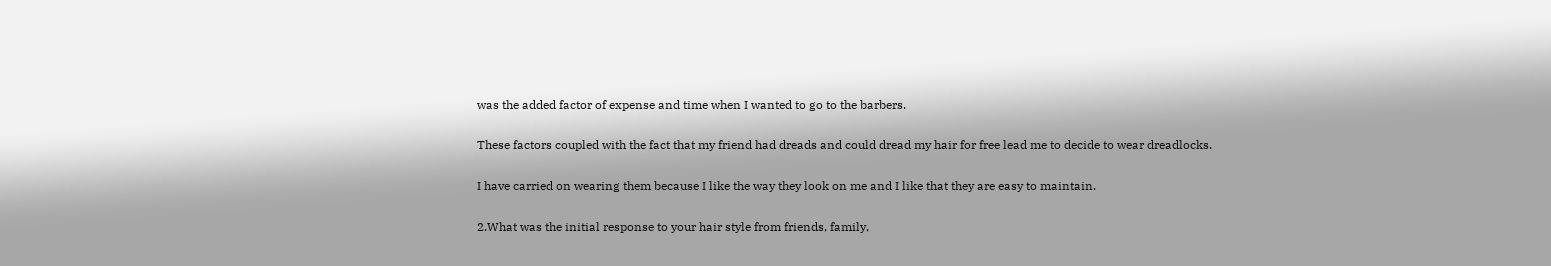was the added factor of expense and time when I wanted to go to the barbers.

These factors coupled with the fact that my friend had dreads and could dread my hair for free lead me to decide to wear dreadlocks.

I have carried on wearing them because I like the way they look on me and I like that they are easy to maintain.

2.What was the initial response to your hair style from friends, family,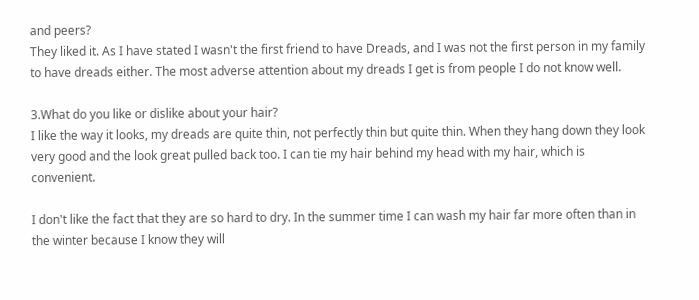and peers?
They liked it. As I have stated I wasn't the first friend to have Dreads, and I was not the first person in my family to have dreads either. The most adverse attention about my dreads I get is from people I do not know well.

3.What do you like or dislike about your hair?
I like the way it looks, my dreads are quite thin, not perfectly thin but quite thin. When they hang down they look very good and the look great pulled back too. I can tie my hair behind my head with my hair, which is convenient.

I don't like the fact that they are so hard to dry. In the summer time I can wash my hair far more often than in the winter because I know they will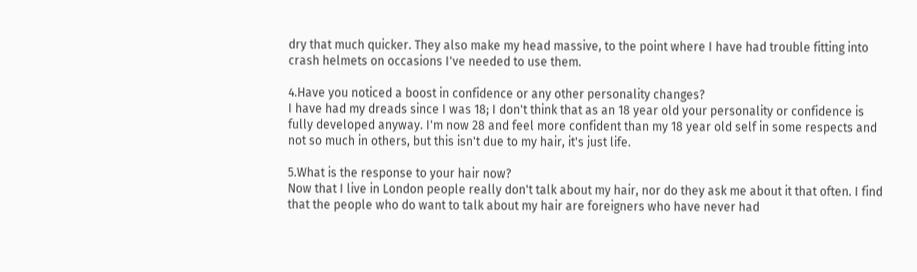dry that much quicker. They also make my head massive, to the point where I have had trouble fitting into crash helmets on occasions I've needed to use them.

4.Have you noticed a boost in confidence or any other personality changes?
I have had my dreads since I was 18; I don't think that as an 18 year old your personality or confidence is fully developed anyway. I'm now 28 and feel more confident than my 18 year old self in some respects and not so much in others, but this isn't due to my hair, it's just life.

5.What is the response to your hair now?
Now that I live in London people really don't talk about my hair, nor do they ask me about it that often. I find that the people who do want to talk about my hair are foreigners who have never had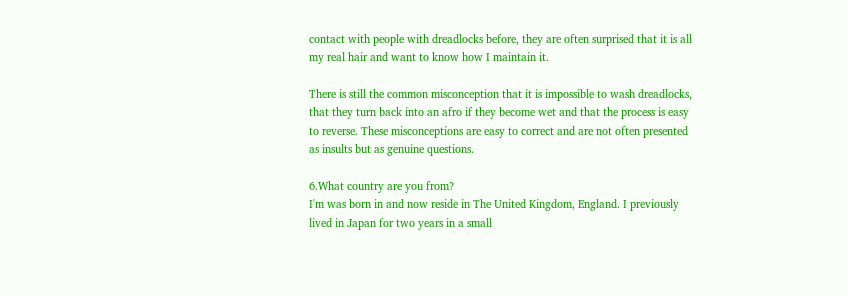contact with people with dreadlocks before, they are often surprised that it is all my real hair and want to know how I maintain it.

There is still the common misconception that it is impossible to wash dreadlocks, that they turn back into an afro if they become wet and that the process is easy to reverse. These misconceptions are easy to correct and are not often presented as insults but as genuine questions.

6.What country are you from?
I'm was born in and now reside in The United Kingdom, England. I previously lived in Japan for two years in a small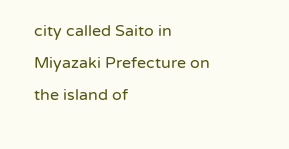city called Saito in Miyazaki Prefecture on the island of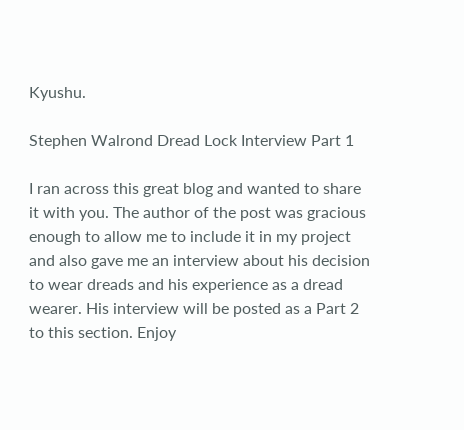Kyushu.

Stephen Walrond Dread Lock Interview Part 1

I ran across this great blog and wanted to share it with you. The author of the post was gracious enough to allow me to include it in my project and also gave me an interview about his decision to wear dreads and his experience as a dread wearer. His interview will be posted as a Part 2 to this section. Enjoy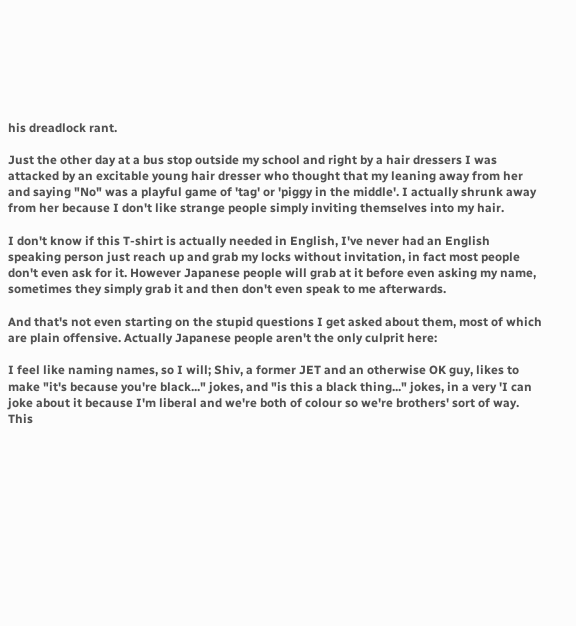his dreadlock rant.

Just the other day at a bus stop outside my school and right by a hair dressers I was attacked by an excitable young hair dresser who thought that my leaning away from her and saying "No" was a playful game of 'tag' or 'piggy in the middle'. I actually shrunk away from her because I don't like strange people simply inviting themselves into my hair.

I don't know if this T-shirt is actually needed in English, I've never had an English speaking person just reach up and grab my locks without invitation, in fact most people don't even ask for it. However Japanese people will grab at it before even asking my name, sometimes they simply grab it and then don't even speak to me afterwards.

And that's not even starting on the stupid questions I get asked about them, most of which are plain offensive. Actually Japanese people aren't the only culprit here:

I feel like naming names, so I will; Shiv, a former JET and an otherwise OK guy, likes to make "it's because you're black..." jokes, and "is this a black thing..." jokes, in a very 'I can joke about it because I'm liberal and we're both of colour so we're brothers' sort of way. This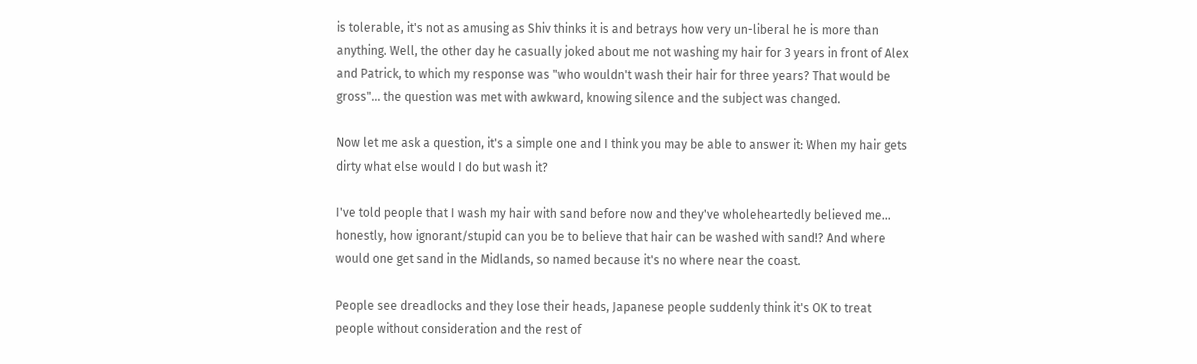is tolerable, it's not as amusing as Shiv thinks it is and betrays how very un-liberal he is more than anything. Well, the other day he casually joked about me not washing my hair for 3 years in front of Alex and Patrick, to which my response was "who wouldn't wash their hair for three years? That would be gross"... the question was met with awkward, knowing silence and the subject was changed.

Now let me ask a question, it's a simple one and I think you may be able to answer it: When my hair gets dirty what else would I do but wash it?

I've told people that I wash my hair with sand before now and they've wholeheartedly believed me... honestly, how ignorant/stupid can you be to believe that hair can be washed with sand!? And where would one get sand in the Midlands, so named because it's no where near the coast.

People see dreadlocks and they lose their heads, Japanese people suddenly think it's OK to treat people without consideration and the rest of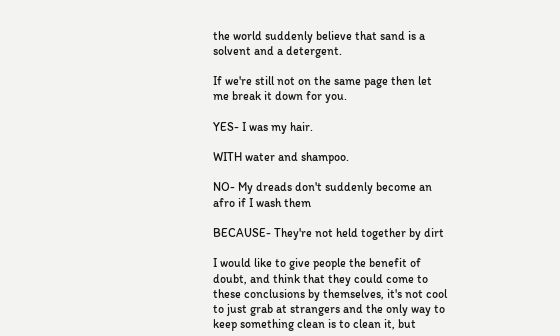the world suddenly believe that sand is a solvent and a detergent.

If we're still not on the same page then let me break it down for you.

YES- I was my hair.

WITH water and shampoo.

NO- My dreads don't suddenly become an afro if I wash them

BECAUSE- They're not held together by dirt

I would like to give people the benefit of doubt, and think that they could come to these conclusions by themselves, it's not cool to just grab at strangers and the only way to keep something clean is to clean it, but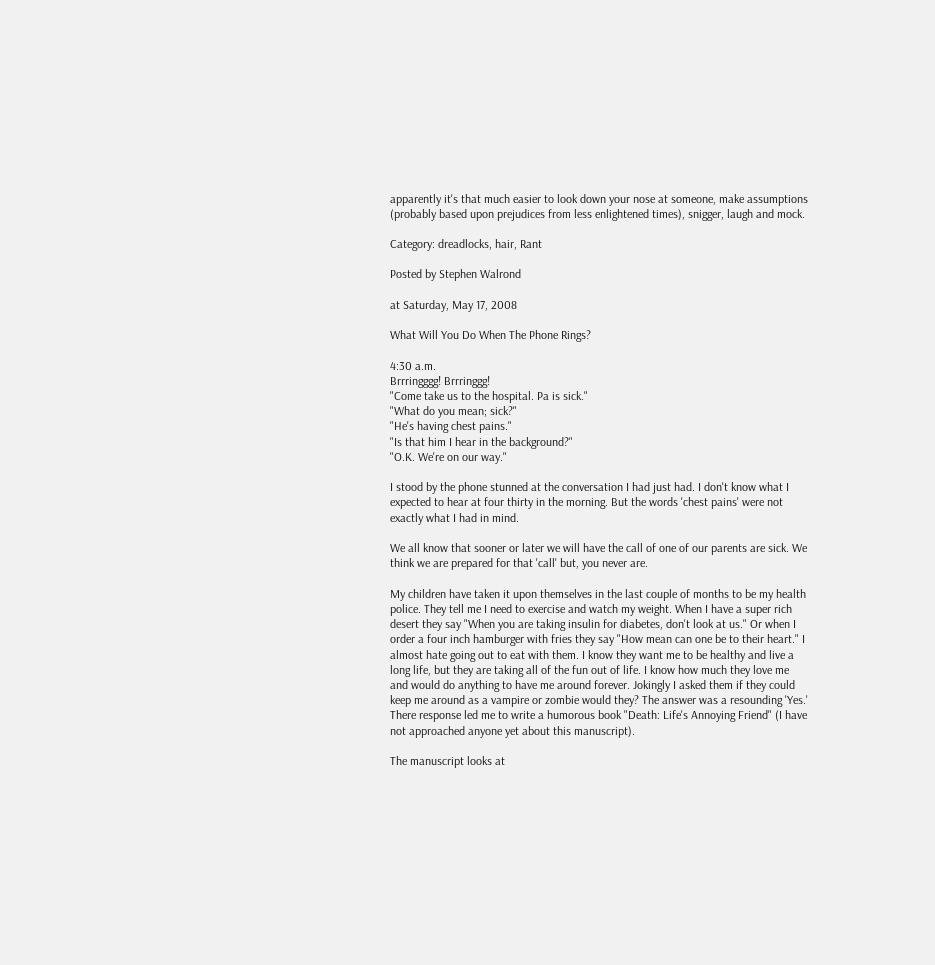apparently it's that much easier to look down your nose at someone, make assumptions (probably based upon prejudices from less enlightened times), snigger, laugh and mock.

Category: dreadlocks, hair, Rant

Posted by Stephen Walrond

at Saturday, May 17, 2008

What Will You Do When The Phone Rings?

4:30 a.m.
Brrringggg! Brrringgg!
"Come take us to the hospital. Pa is sick."
"What do you mean; sick?"
"He's having chest pains."
"Is that him I hear in the background?"
"O.K. We're on our way."

I stood by the phone stunned at the conversation I had just had. I don't know what I expected to hear at four thirty in the morning. But the words 'chest pains' were not exactly what I had in mind.

We all know that sooner or later we will have the call of one of our parents are sick. We think we are prepared for that 'call' but, you never are.

My children have taken it upon themselves in the last couple of months to be my health police. They tell me I need to exercise and watch my weight. When I have a super rich desert they say "When you are taking insulin for diabetes, don't look at us." Or when I order a four inch hamburger with fries they say "How mean can one be to their heart." I almost hate going out to eat with them. I know they want me to be healthy and live a long life, but they are taking all of the fun out of life. I know how much they love me and would do anything to have me around forever. Jokingly I asked them if they could keep me around as a vampire or zombie would they? The answer was a resounding 'Yes.' There response led me to write a humorous book "Death: Life's Annoying Friend" (I have not approached anyone yet about this manuscript).

The manuscript looks at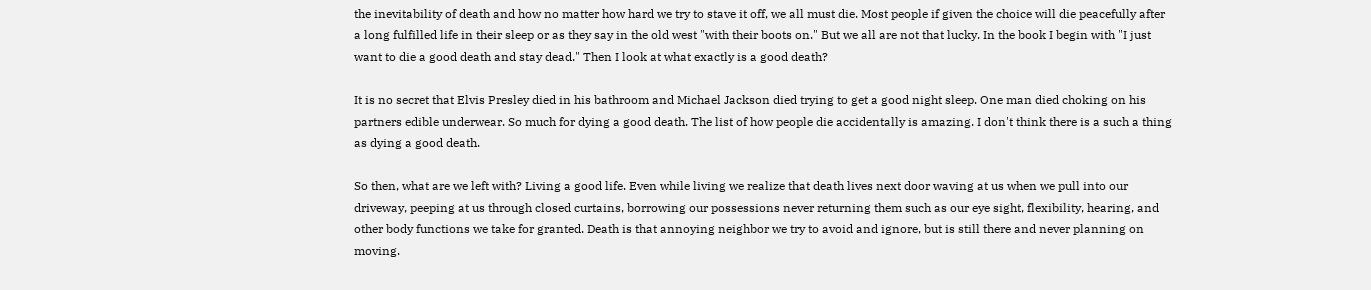the inevitability of death and how no matter how hard we try to stave it off, we all must die. Most people if given the choice will die peacefully after a long fulfilled life in their sleep or as they say in the old west "with their boots on." But we all are not that lucky. In the book I begin with "I just want to die a good death and stay dead." Then I look at what exactly is a good death?

It is no secret that Elvis Presley died in his bathroom and Michael Jackson died trying to get a good night sleep. One man died choking on his partners edible underwear. So much for dying a good death. The list of how people die accidentally is amazing. I don't think there is a such a thing as dying a good death.

So then, what are we left with? Living a good life. Even while living we realize that death lives next door waving at us when we pull into our driveway, peeping at us through closed curtains, borrowing our possessions never returning them such as our eye sight, flexibility, hearing, and other body functions we take for granted. Death is that annoying neighbor we try to avoid and ignore, but is still there and never planning on moving.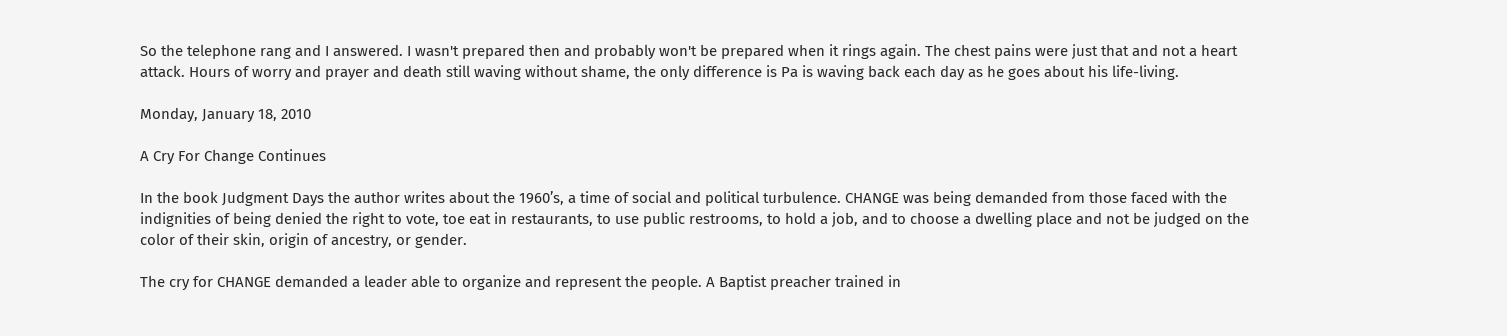So the telephone rang and I answered. I wasn't prepared then and probably won't be prepared when it rings again. The chest pains were just that and not a heart attack. Hours of worry and prayer and death still waving without shame, the only difference is Pa is waving back each day as he goes about his life-living.

Monday, January 18, 2010

A Cry For Change Continues

In the book Judgment Days the author writes about the 1960’s, a time of social and political turbulence. CHANGE was being demanded from those faced with the indignities of being denied the right to vote, toe eat in restaurants, to use public restrooms, to hold a job, and to choose a dwelling place and not be judged on the color of their skin, origin of ancestry, or gender.

The cry for CHANGE demanded a leader able to organize and represent the people. A Baptist preacher trained in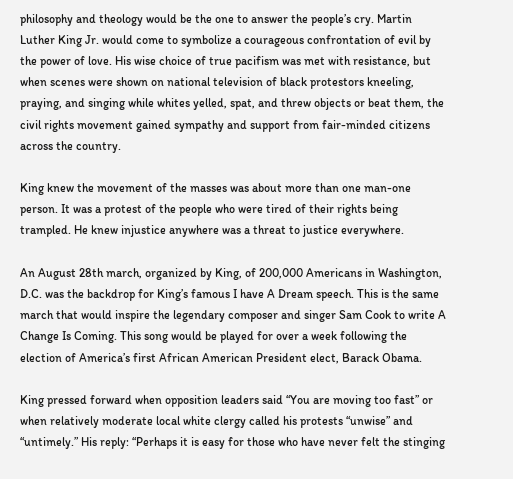philosophy and theology would be the one to answer the people’s cry. Martin Luther King Jr. would come to symbolize a courageous confrontation of evil by the power of love. His wise choice of true pacifism was met with resistance, but when scenes were shown on national television of black protestors kneeling, praying, and singing while whites yelled, spat, and threw objects or beat them, the civil rights movement gained sympathy and support from fair-minded citizens across the country.

King knew the movement of the masses was about more than one man-one person. It was a protest of the people who were tired of their rights being trampled. He knew injustice anywhere was a threat to justice everywhere.

An August 28th march, organized by King, of 200,000 Americans in Washington, D.C. was the backdrop for King’s famous I have A Dream speech. This is the same march that would inspire the legendary composer and singer Sam Cook to write A Change Is Coming. This song would be played for over a week following the election of America’s first African American President elect, Barack Obama.

King pressed forward when opposition leaders said “You are moving too fast” or when relatively moderate local white clergy called his protests “unwise” and “untimely.” His reply: “Perhaps it is easy for those who have never felt the stinging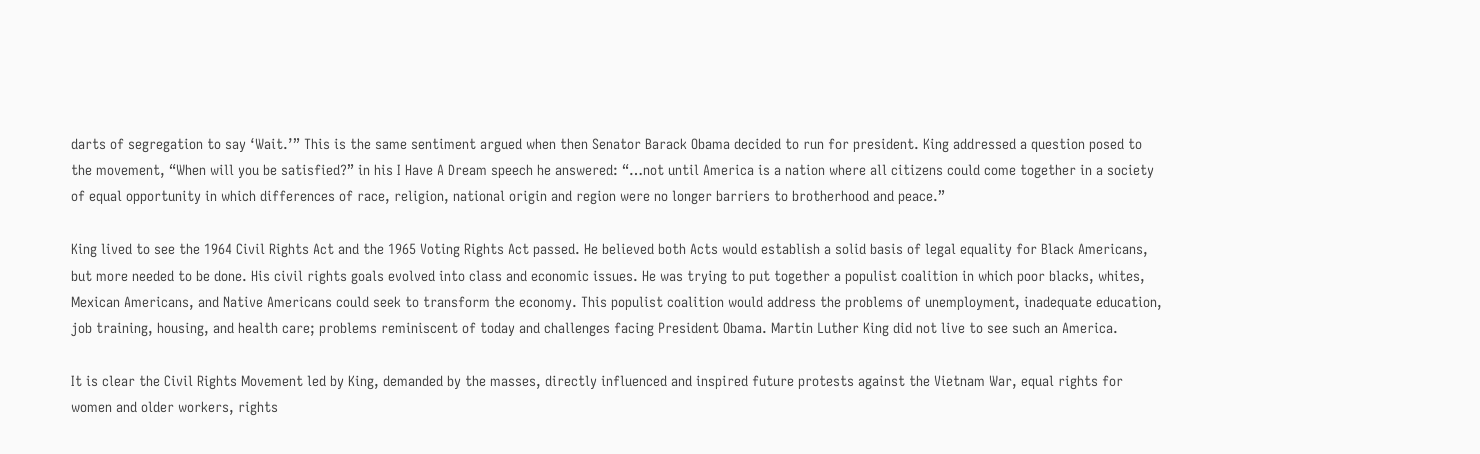darts of segregation to say ‘Wait.’” This is the same sentiment argued when then Senator Barack Obama decided to run for president. King addressed a question posed to the movement, “When will you be satisfied?” in his I Have A Dream speech he answered: “…not until America is a nation where all citizens could come together in a society of equal opportunity in which differences of race, religion, national origin and region were no longer barriers to brotherhood and peace.”

King lived to see the 1964 Civil Rights Act and the 1965 Voting Rights Act passed. He believed both Acts would establish a solid basis of legal equality for Black Americans, but more needed to be done. His civil rights goals evolved into class and economic issues. He was trying to put together a populist coalition in which poor blacks, whites, Mexican Americans, and Native Americans could seek to transform the economy. This populist coalition would address the problems of unemployment, inadequate education, job training, housing, and health care; problems reminiscent of today and challenges facing President Obama. Martin Luther King did not live to see such an America.

It is clear the Civil Rights Movement led by King, demanded by the masses, directly influenced and inspired future protests against the Vietnam War, equal rights for women and older workers, rights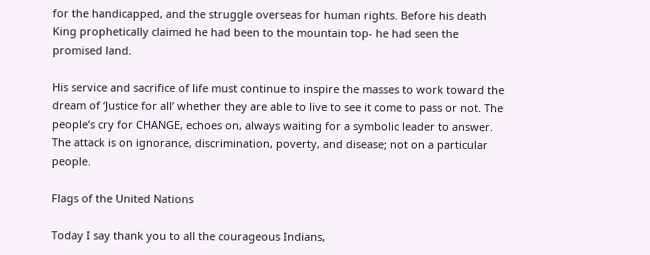for the handicapped, and the struggle overseas for human rights. Before his death King prophetically claimed he had been to the mountain top- he had seen the promised land.

His service and sacrifice of life must continue to inspire the masses to work toward the dream of ‘Justice for all’ whether they are able to live to see it come to pass or not. The people’s cry for CHANGE, echoes on, always waiting for a symbolic leader to answer. The attack is on ignorance, discrimination, poverty, and disease; not on a particular people.

Flags of the United Nations

Today I say thank you to all the courageous Indians,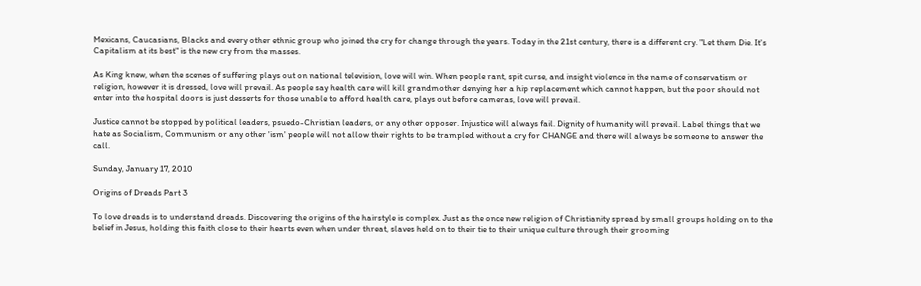Mexicans, Caucasians, Blacks and every other ethnic group who joined the cry for change through the years. Today in the 21st century, there is a different cry. "Let them Die. It's Capitalism at its best" is the new cry from the masses.

As King knew, when the scenes of suffering plays out on national television, love will win. When people rant, spit curse, and insight violence in the name of conservatism or religion, however it is dressed, love will prevail. As people say health care will kill grandmother denying her a hip replacement which cannot happen, but the poor should not enter into the hospital doors is just desserts for those unable to afford health care, plays out before cameras, love will prevail.

Justice cannot be stopped by political leaders, psuedo-Christian leaders, or any other opposer. Injustice will always fail. Dignity of humanity will prevail. Label things that we hate as Socialism, Communism or any other 'ism' people will not allow their rights to be trampled without a cry for CHANGE and there will always be someone to answer the call.

Sunday, January 17, 2010

Origins of Dreads Part 3

To love dreads is to understand dreads. Discovering the origins of the hairstyle is complex. Just as the once new religion of Christianity spread by small groups holding on to the belief in Jesus, holding this faith close to their hearts even when under threat, slaves held on to their tie to their unique culture through their grooming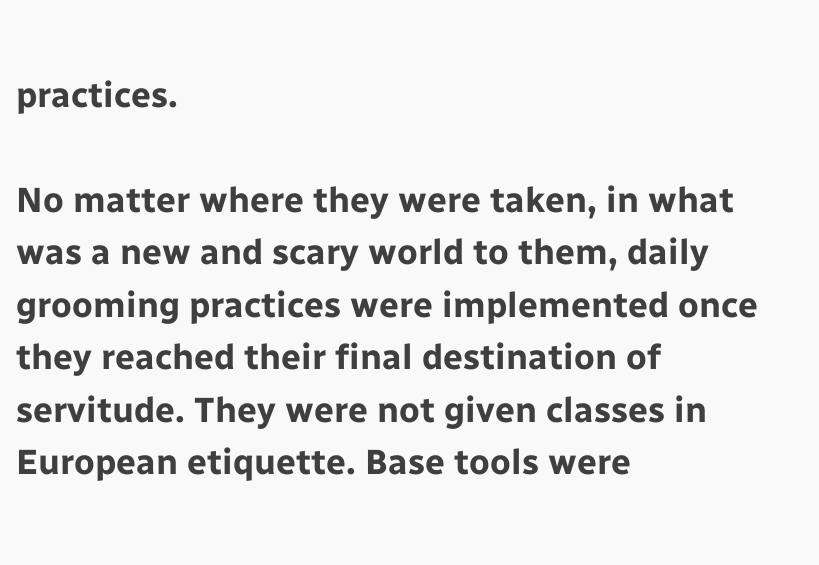practices.

No matter where they were taken, in what was a new and scary world to them, daily grooming practices were implemented once they reached their final destination of servitude. They were not given classes in European etiquette. Base tools were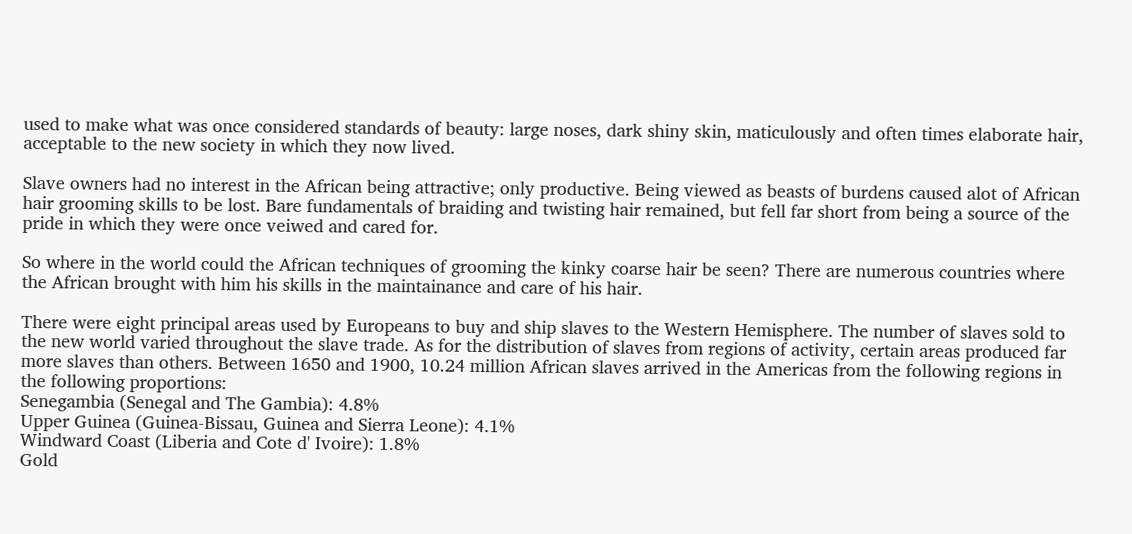used to make what was once considered standards of beauty: large noses, dark shiny skin, maticulously and often times elaborate hair, acceptable to the new society in which they now lived.

Slave owners had no interest in the African being attractive; only productive. Being viewed as beasts of burdens caused alot of African hair grooming skills to be lost. Bare fundamentals of braiding and twisting hair remained, but fell far short from being a source of the pride in which they were once veiwed and cared for.

So where in the world could the African techniques of grooming the kinky coarse hair be seen? There are numerous countries where the African brought with him his skills in the maintainance and care of his hair.

There were eight principal areas used by Europeans to buy and ship slaves to the Western Hemisphere. The number of slaves sold to the new world varied throughout the slave trade. As for the distribution of slaves from regions of activity, certain areas produced far more slaves than others. Between 1650 and 1900, 10.24 million African slaves arrived in the Americas from the following regions in the following proportions:
Senegambia (Senegal and The Gambia): 4.8%
Upper Guinea (Guinea-Bissau, Guinea and Sierra Leone): 4.1%
Windward Coast (Liberia and Cote d' Ivoire): 1.8%
Gold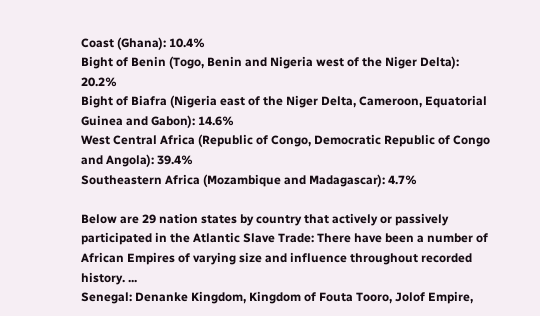Coast (Ghana): 10.4%
Bight of Benin (Togo, Benin and Nigeria west of the Niger Delta): 20.2%
Bight of Biafra (Nigeria east of the Niger Delta, Cameroon, Equatorial Guinea and Gabon): 14.6%
West Central Africa (Republic of Congo, Democratic Republic of Congo and Angola): 39.4%
Southeastern Africa (Mozambique and Madagascar): 4.7%

Below are 29 nation states by country that actively or passively participated in the Atlantic Slave Trade: There have been a number of African Empires of varying size and influence throughout recorded history. ...
Senegal: Denanke Kingdom, Kingdom of Fouta Tooro, Jolof Empire,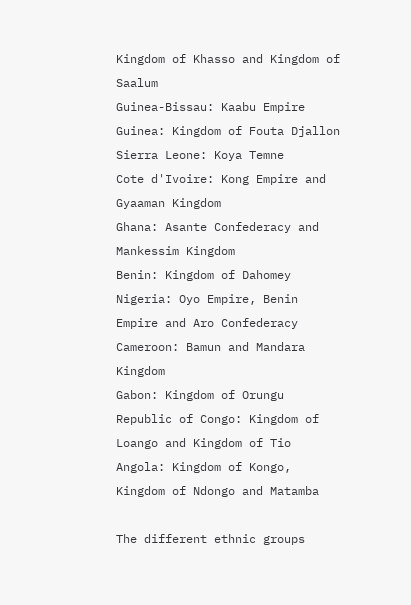Kingdom of Khasso and Kingdom of Saalum
Guinea-Bissau: Kaabu Empire
Guinea: Kingdom of Fouta Djallon
Sierra Leone: Koya Temne
Cote d'Ivoire: Kong Empire and Gyaaman Kingdom
Ghana: Asante Confederacy and Mankessim Kingdom
Benin: Kingdom of Dahomey
Nigeria: Oyo Empire, Benin Empire and Aro Confederacy
Cameroon: Bamun and Mandara Kingdom
Gabon: Kingdom of Orungu
Republic of Congo: Kingdom of Loango and Kingdom of Tio
Angola: Kingdom of Kongo, Kingdom of Ndongo and Matamba

The different ethnic groups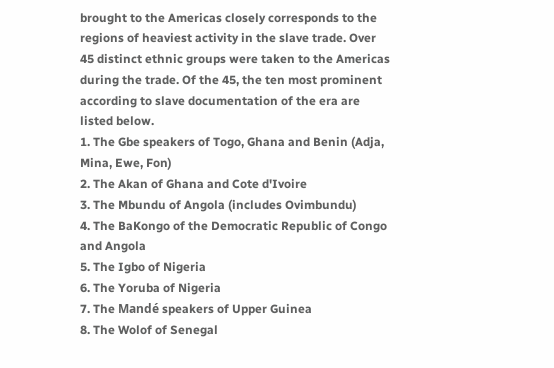brought to the Americas closely corresponds to the regions of heaviest activity in the slave trade. Over 45 distinct ethnic groups were taken to the Americas during the trade. Of the 45, the ten most prominent according to slave documentation of the era are listed below.
1. The Gbe speakers of Togo, Ghana and Benin (Adja, Mina, Ewe, Fon)
2. The Akan of Ghana and Cote d'Ivoire
3. The Mbundu of Angola (includes Ovimbundu)
4. The BaKongo of the Democratic Republic of Congo and Angola
5. The Igbo of Nigeria
6. The Yoruba of Nigeria
7. The Mandé speakers of Upper Guinea
8. The Wolof of Senegal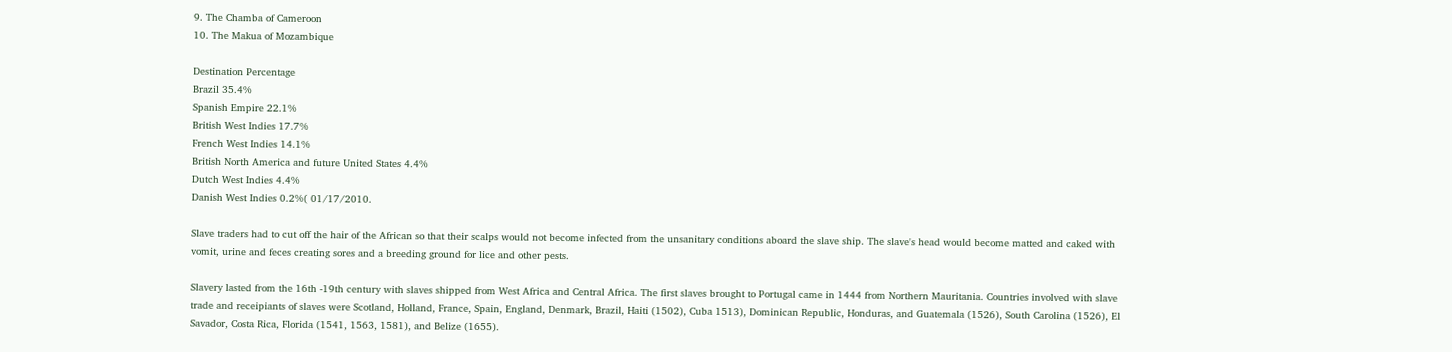9. The Chamba of Cameroon
10. The Makua of Mozambique

Destination Percentage
Brazil 35.4%
Spanish Empire 22.1%
British West Indies 17.7%
French West Indies 14.1%
British North America and future United States 4.4%
Dutch West Indies 4.4%
Danish West Indies 0.2%( 01/17/2010.

Slave traders had to cut off the hair of the African so that their scalps would not become infected from the unsanitary conditions aboard the slave ship. The slave's head would become matted and caked with vomit, urine and feces creating sores and a breeding ground for lice and other pests.

Slavery lasted from the 16th -19th century with slaves shipped from West Africa and Central Africa. The first slaves brought to Portugal came in 1444 from Northern Mauritania. Countries involved with slave trade and receipiants of slaves were Scotland, Holland, France, Spain, England, Denmark, Brazil, Haiti (1502), Cuba 1513), Dominican Republic, Honduras, and Guatemala (1526), South Carolina (1526), El Savador, Costa Rica, Florida (1541, 1563, 1581), and Belize (1655).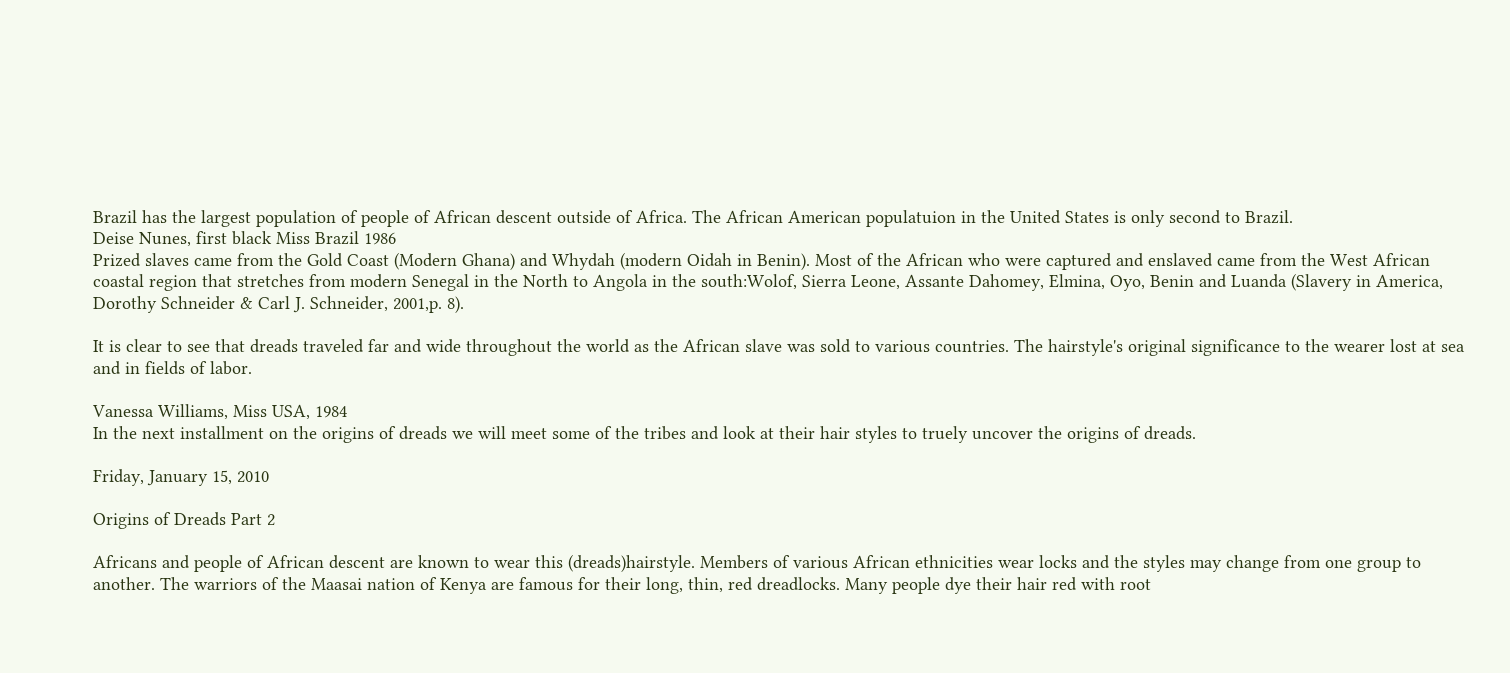Brazil has the largest population of people of African descent outside of Africa. The African American populatuion in the United States is only second to Brazil.
Deise Nunes, first black Miss Brazil 1986
Prized slaves came from the Gold Coast (Modern Ghana) and Whydah (modern Oidah in Benin). Most of the African who were captured and enslaved came from the West African coastal region that stretches from modern Senegal in the North to Angola in the south:Wolof, Sierra Leone, Assante Dahomey, Elmina, Oyo, Benin and Luanda (Slavery in America, Dorothy Schneider & Carl J. Schneider, 2001,p. 8).

It is clear to see that dreads traveled far and wide throughout the world as the African slave was sold to various countries. The hairstyle's original significance to the wearer lost at sea and in fields of labor.

Vanessa Williams, Miss USA, 1984
In the next installment on the origins of dreads we will meet some of the tribes and look at their hair styles to truely uncover the origins of dreads.

Friday, January 15, 2010

Origins of Dreads Part 2

Africans and people of African descent are known to wear this (dreads)hairstyle. Members of various African ethnicities wear locks and the styles may change from one group to another. The warriors of the Maasai nation of Kenya are famous for their long, thin, red dreadlocks. Many people dye their hair red with root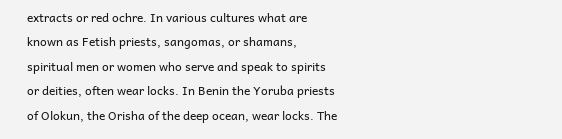extracts or red ochre. In various cultures what are known as Fetish priests, sangomas, or shamans, spiritual men or women who serve and speak to spirits or deities, often wear locks. In Benin the Yoruba priests of Olokun, the Orisha of the deep ocean, wear locks. The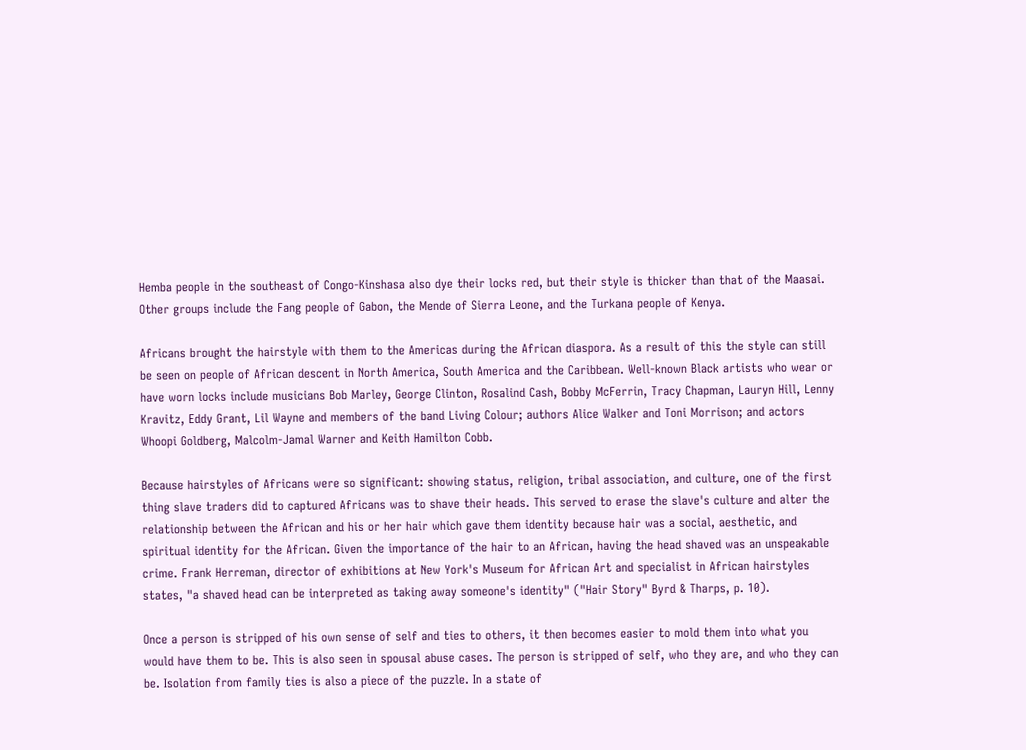Hemba people in the southeast of Congo-Kinshasa also dye their locks red, but their style is thicker than that of the Maasai. Other groups include the Fang people of Gabon, the Mende of Sierra Leone, and the Turkana people of Kenya.

Africans brought the hairstyle with them to the Americas during the African diaspora. As a result of this the style can still be seen on people of African descent in North America, South America and the Caribbean. Well-known Black artists who wear or have worn locks include musicians Bob Marley, George Clinton, Rosalind Cash, Bobby McFerrin, Tracy Chapman, Lauryn Hill, Lenny Kravitz, Eddy Grant, Lil Wayne and members of the band Living Colour; authors Alice Walker and Toni Morrison; and actors Whoopi Goldberg, Malcolm-Jamal Warner and Keith Hamilton Cobb.

Because hairstyles of Africans were so significant: showing status, religion, tribal association, and culture, one of the first thing slave traders did to captured Africans was to shave their heads. This served to erase the slave's culture and alter the relationship between the African and his or her hair which gave them identity because hair was a social, aesthetic, and spiritual identity for the African. Given the importance of the hair to an African, having the head shaved was an unspeakable crime. Frank Herreman, director of exhibitions at New York's Museum for African Art and specialist in African hairstyles states, "a shaved head can be interpreted as taking away someone's identity" ("Hair Story" Byrd & Tharps, p. 10).

Once a person is stripped of his own sense of self and ties to others, it then becomes easier to mold them into what you would have them to be. This is also seen in spousal abuse cases. The person is stripped of self, who they are, and who they can be. Isolation from family ties is also a piece of the puzzle. In a state of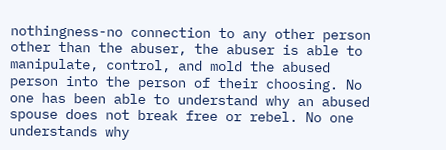nothingness-no connection to any other person other than the abuser, the abuser is able to manipulate, control, and mold the abused person into the person of their choosing. No one has been able to understand why an abused spouse does not break free or rebel. No one understands why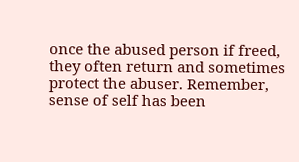once the abused person if freed, they often return and sometimes protect the abuser. Remember, sense of self has been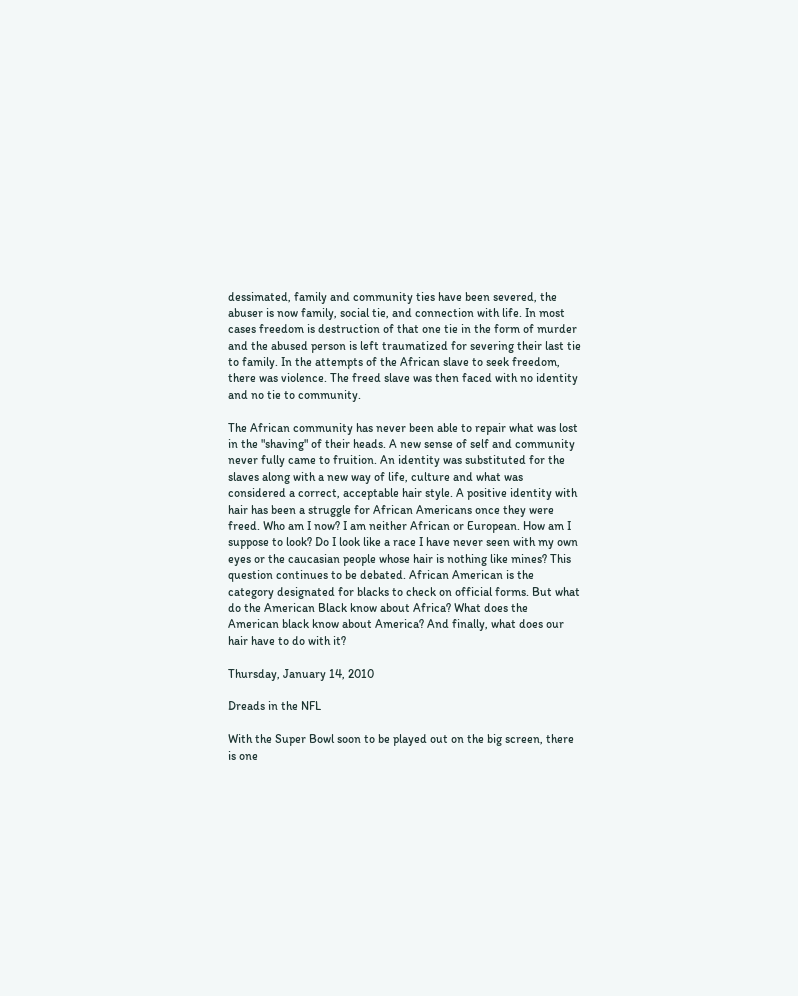dessimated, family and community ties have been severed, the abuser is now family, social tie, and connection with life. In most cases freedom is destruction of that one tie in the form of murder and the abused person is left traumatized for severing their last tie to family. In the attempts of the African slave to seek freedom, there was violence. The freed slave was then faced with no identity and no tie to community.

The African community has never been able to repair what was lost in the "shaving" of their heads. A new sense of self and community never fully came to fruition. An identity was substituted for the slaves along with a new way of life, culture and what was considered a correct, acceptable hair style. A positive identity with hair has been a struggle for African Americans once they were freed. Who am I now? I am neither African or European. How am I suppose to look? Do I look like a race I have never seen with my own eyes or the caucasian people whose hair is nothing like mines? This question continues to be debated. African American is the category designated for blacks to check on official forms. But what do the American Black know about Africa? What does the American black know about America? And finally, what does our hair have to do with it?

Thursday, January 14, 2010

Dreads in the NFL

With the Super Bowl soon to be played out on the big screen, there is one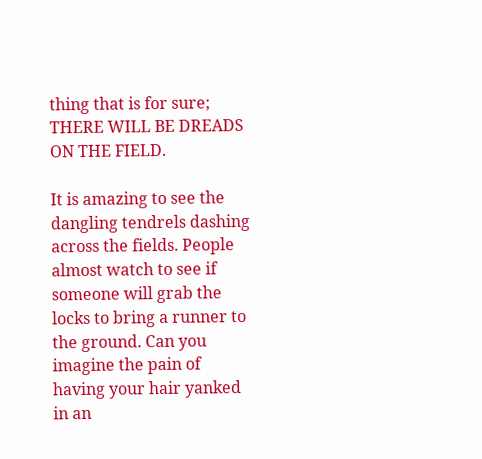thing that is for sure; THERE WILL BE DREADS ON THE FIELD.

It is amazing to see the dangling tendrels dashing across the fields. People almost watch to see if someone will grab the locks to bring a runner to the ground. Can you imagine the pain of having your hair yanked in an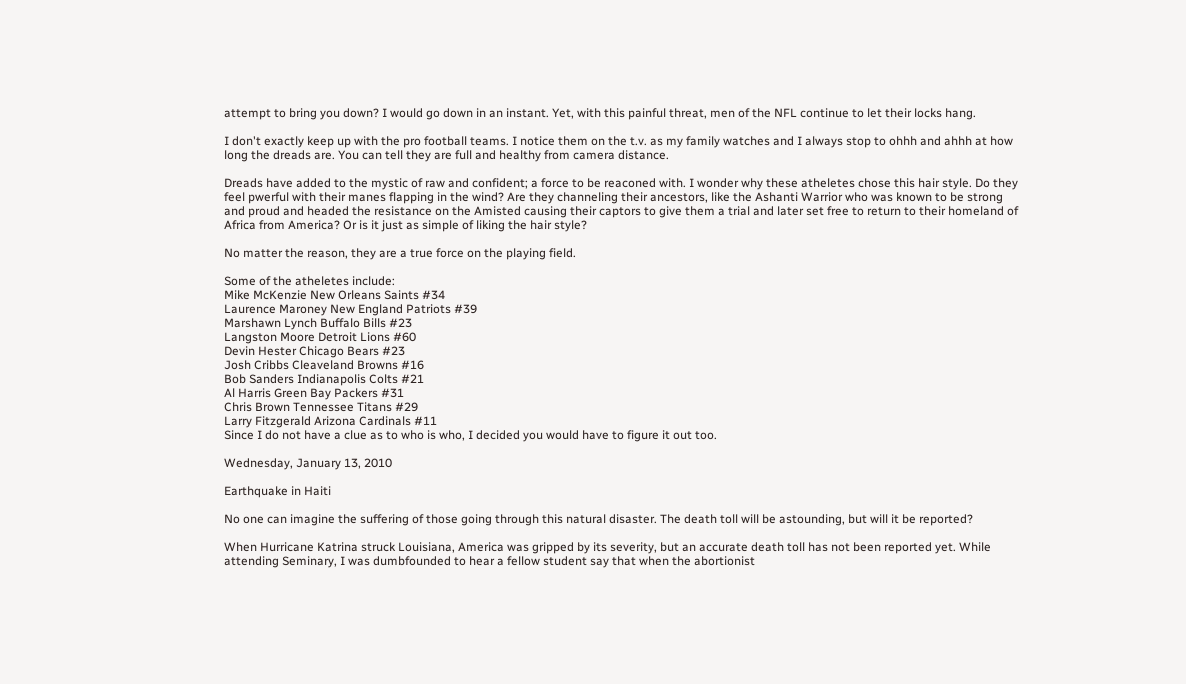attempt to bring you down? I would go down in an instant. Yet, with this painful threat, men of the NFL continue to let their locks hang.

I don't exactly keep up with the pro football teams. I notice them on the t.v. as my family watches and I always stop to ohhh and ahhh at how long the dreads are. You can tell they are full and healthy from camera distance.

Dreads have added to the mystic of raw and confident; a force to be reaconed with. I wonder why these atheletes chose this hair style. Do they feel pwerful with their manes flapping in the wind? Are they channeling their ancestors, like the Ashanti Warrior who was known to be strong and proud and headed the resistance on the Amisted causing their captors to give them a trial and later set free to return to their homeland of Africa from America? Or is it just as simple of liking the hair style?

No matter the reason, they are a true force on the playing field.

Some of the atheletes include:
Mike McKenzie New Orleans Saints #34
Laurence Maroney New England Patriots #39
Marshawn Lynch Buffalo Bills #23
Langston Moore Detroit Lions #60
Devin Hester Chicago Bears #23
Josh Cribbs Cleaveland Browns #16
Bob Sanders Indianapolis Colts #21
Al Harris Green Bay Packers #31
Chris Brown Tennessee Titans #29
Larry Fitzgerald Arizona Cardinals #11
Since I do not have a clue as to who is who, I decided you would have to figure it out too.

Wednesday, January 13, 2010

Earthquake in Haiti

No one can imagine the suffering of those going through this natural disaster. The death toll will be astounding, but will it be reported?

When Hurricane Katrina struck Louisiana, America was gripped by its severity, but an accurate death toll has not been reported yet. While attending Seminary, I was dumbfounded to hear a fellow student say that when the abortionist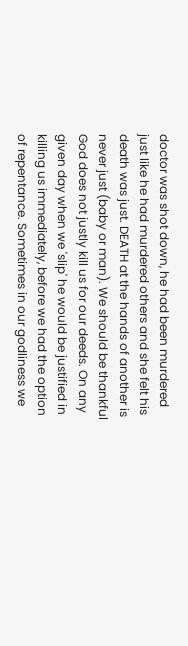doctor was shot down, he had been murdered just like he had murdered others and she felt his death was just. DEATH at the hands of another is never just (baby or man). We should be thankful God does not justly kill us for our deeds. On any given day when we 'slip' he would be justified in killing us immediately, before we had the option of repentance. Sometimes in our godliness we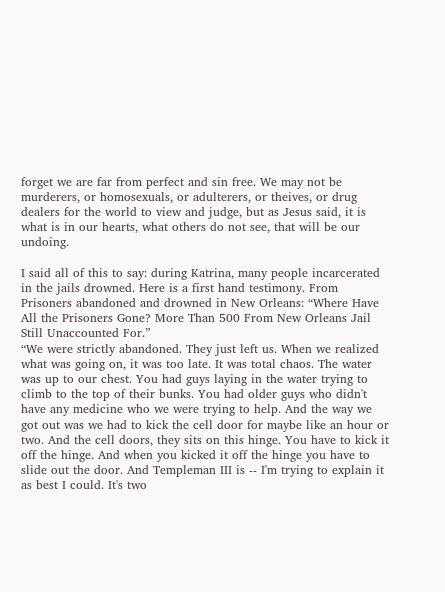forget we are far from perfect and sin free. We may not be murderers, or homosexuals, or adulterers, or theives, or drug dealers for the world to view and judge, but as Jesus said, it is what is in our hearts, what others do not see, that will be our undoing.

I said all of this to say: during Katrina, many people incarcerated in the jails drowned. Here is a first hand testimony. From Prisoners abandoned and drowned in New Orleans: “Where Have All the Prisoners Gone? More Than 500 From New Orleans Jail Still Unaccounted For.”
“We were strictly abandoned. They just left us. When we realized what was going on, it was too late. It was total chaos. The water was up to our chest. You had guys laying in the water trying to climb to the top of their bunks. You had older guys who didn't have any medicine who we were trying to help. And the way we got out was we had to kick the cell door for maybe like an hour or two. And the cell doors, they sits on this hinge. You have to kick it off the hinge. And when you kicked it off the hinge you have to slide out the door. And Templeman III is -- I'm trying to explain it as best I could. It's two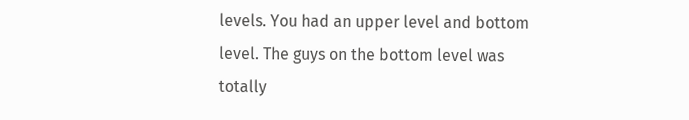levels. You had an upper level and bottom level. The guys on the bottom level was totally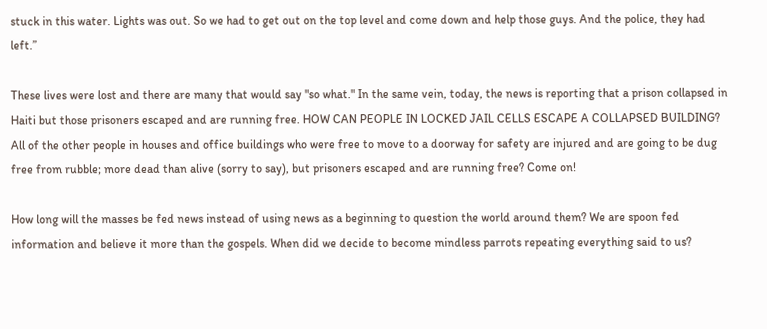stuck in this water. Lights was out. So we had to get out on the top level and come down and help those guys. And the police, they had left.”

These lives were lost and there are many that would say "so what." In the same vein, today, the news is reporting that a prison collapsed in Haiti but those prisoners escaped and are running free. HOW CAN PEOPLE IN LOCKED JAIL CELLS ESCAPE A COLLAPSED BUILDING? All of the other people in houses and office buildings who were free to move to a doorway for safety are injured and are going to be dug free from rubble; more dead than alive (sorry to say), but prisoners escaped and are running free? Come on!

How long will the masses be fed news instead of using news as a beginning to question the world around them? We are spoon fed information and believe it more than the gospels. When did we decide to become mindless parrots repeating everything said to us?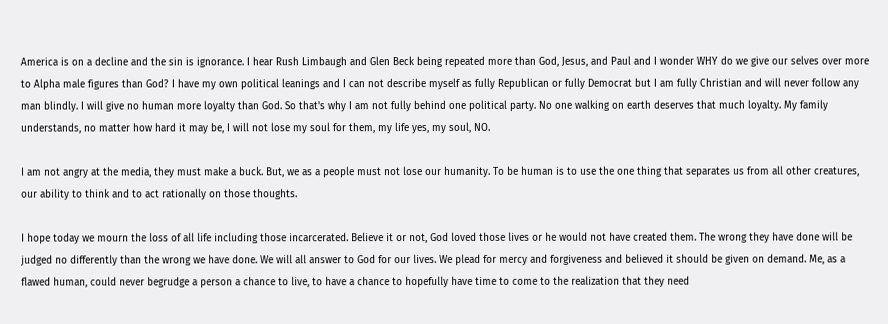America is on a decline and the sin is ignorance. I hear Rush Limbaugh and Glen Beck being repeated more than God, Jesus, and Paul and I wonder WHY do we give our selves over more to Alpha male figures than God? I have my own political leanings and I can not describe myself as fully Republican or fully Democrat but I am fully Christian and will never follow any man blindly. I will give no human more loyalty than God. So that's why I am not fully behind one political party. No one walking on earth deserves that much loyalty. My family understands, no matter how hard it may be, I will not lose my soul for them, my life yes, my soul, NO.

I am not angry at the media, they must make a buck. But, we as a people must not lose our humanity. To be human is to use the one thing that separates us from all other creatures, our ability to think and to act rationally on those thoughts.

I hope today we mourn the loss of all life including those incarcerated. Believe it or not, God loved those lives or he would not have created them. The wrong they have done will be judged no differently than the wrong we have done. We will all answer to God for our lives. We plead for mercy and forgiveness and believed it should be given on demand. Me, as a flawed human, could never begrudge a person a chance to live, to have a chance to hopefully have time to come to the realization that they need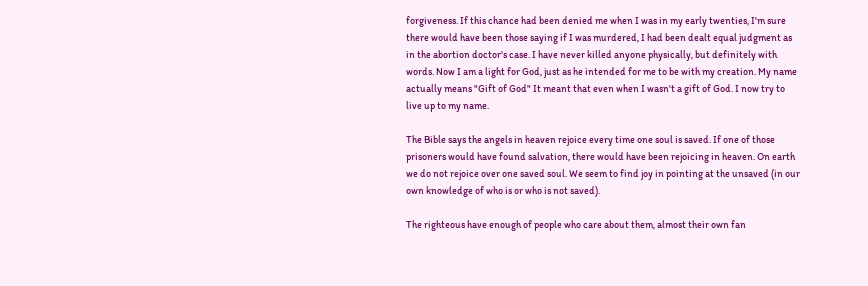forgiveness. If this chance had been denied me when I was in my early twenties, I'm sure there would have been those saying if I was murdered, I had been dealt equal judgment as in the abortion doctor's case. I have never killed anyone physically, but definitely with words. Now I am a light for God, just as he intended for me to be with my creation. My name actually means "Gift of God" It meant that even when I wasn't a gift of God. I now try to live up to my name.

The Bible says the angels in heaven rejoice every time one soul is saved. If one of those prisoners would have found salvation, there would have been rejoicing in heaven. On earth we do not rejoice over one saved soul. We seem to find joy in pointing at the unsaved (in our own knowledge of who is or who is not saved).

The righteous have enough of people who care about them, almost their own fan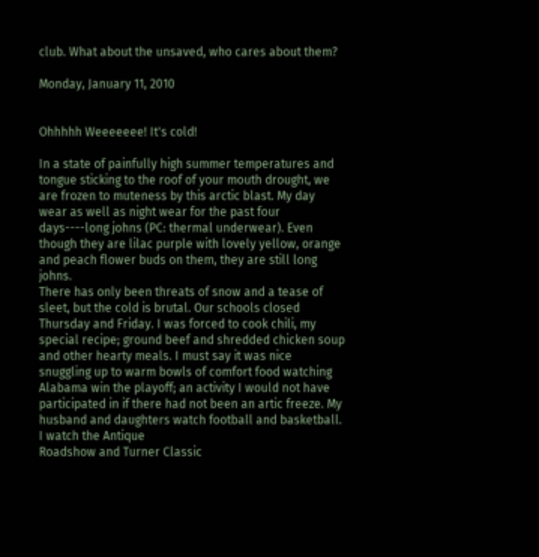club. What about the unsaved, who cares about them?

Monday, January 11, 2010


Ohhhhh Weeeeeee! It's cold!

In a state of painfully high summer temperatures and tongue sticking to the roof of your mouth drought, we are frozen to muteness by this arctic blast. My day wear as well as night wear for the past four days----long johns (PC: thermal underwear). Even though they are lilac purple with lovely yellow, orange and peach flower buds on them, they are still long johns.
There has only been threats of snow and a tease of sleet, but the cold is brutal. Our schools closed Thursday and Friday. I was forced to cook chili, my special recipe; ground beef and shredded chicken soup and other hearty meals. I must say it was nice snuggling up to warm bowls of comfort food watching Alabama win the playoff; an activity I would not have participated in if there had not been an artic freeze. My husband and daughters watch football and basketball. I watch the Antique
Roadshow and Turner Classic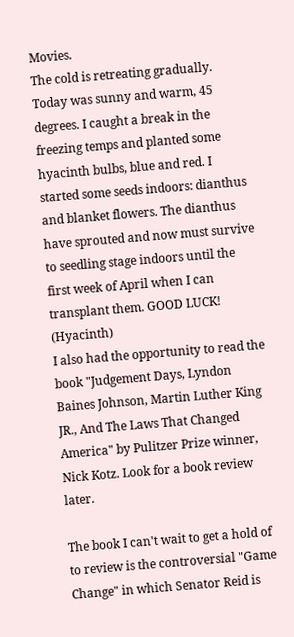Movies.
The cold is retreating gradually. Today was sunny and warm, 45 degrees. I caught a break in the freezing temps and planted some hyacinth bulbs, blue and red. I started some seeds indoors: dianthus and blanket flowers. The dianthus have sprouted and now must survive to seedling stage indoors until the first week of April when I can transplant them. GOOD LUCK! (Hyacinth)
I also had the opportunity to read the book "Judgement Days, Lyndon Baines Johnson, Martin Luther King JR., And The Laws That Changed America" by Pulitzer Prize winner, Nick Kotz. Look for a book review later.

The book I can't wait to get a hold of to review is the controversial "Game Change" in which Senator Reid is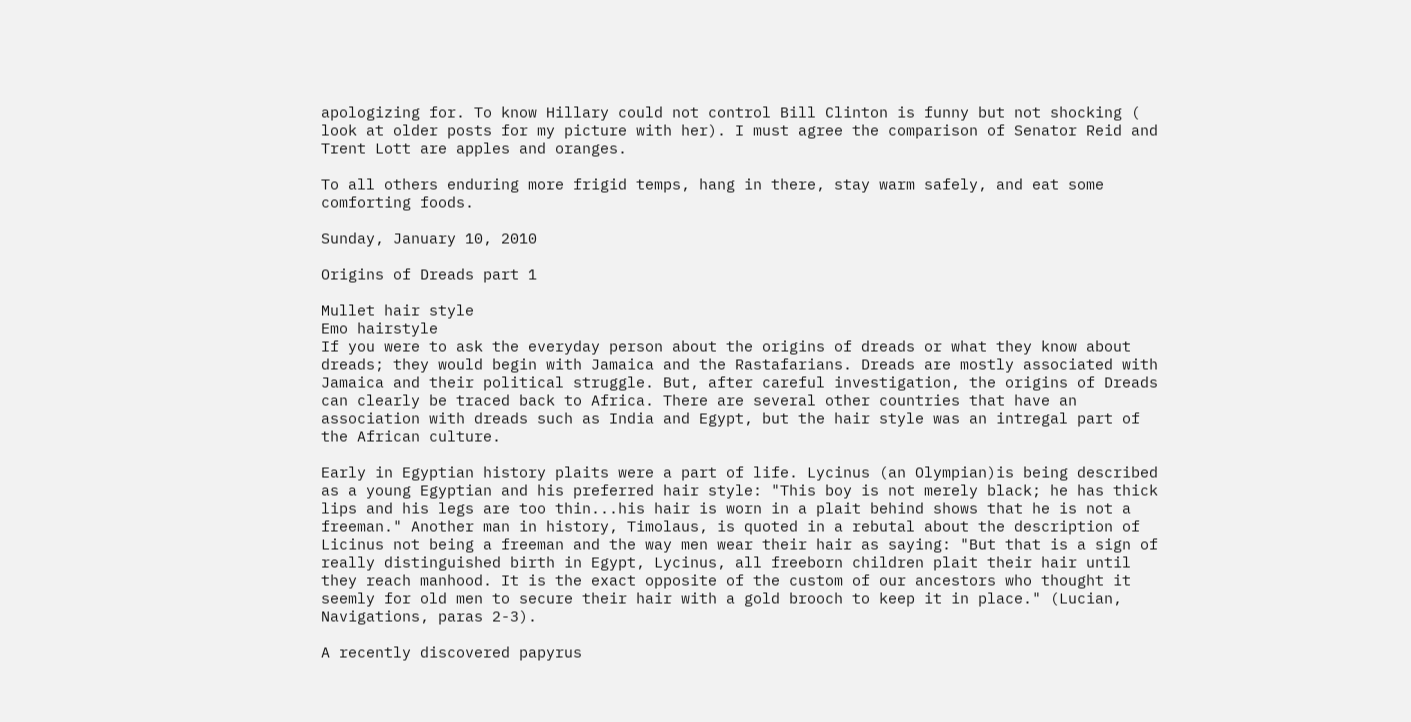apologizing for. To know Hillary could not control Bill Clinton is funny but not shocking ( look at older posts for my picture with her). I must agree the comparison of Senator Reid and Trent Lott are apples and oranges.

To all others enduring more frigid temps, hang in there, stay warm safely, and eat some comforting foods.

Sunday, January 10, 2010

Origins of Dreads part 1

Mullet hair style
Emo hairstyle
If you were to ask the everyday person about the origins of dreads or what they know about dreads; they would begin with Jamaica and the Rastafarians. Dreads are mostly associated with Jamaica and their political struggle. But, after careful investigation, the origins of Dreads can clearly be traced back to Africa. There are several other countries that have an association with dreads such as India and Egypt, but the hair style was an intregal part of the African culture.

Early in Egyptian history plaits were a part of life. Lycinus (an Olympian)is being described as a young Egyptian and his preferred hair style: "This boy is not merely black; he has thick lips and his legs are too thin...his hair is worn in a plait behind shows that he is not a freeman." Another man in history, Timolaus, is quoted in a rebutal about the description of Licinus not being a freeman and the way men wear their hair as saying: "But that is a sign of really distinguished birth in Egypt, Lycinus, all freeborn children plait their hair until they reach manhood. It is the exact opposite of the custom of our ancestors who thought it seemly for old men to secure their hair with a gold brooch to keep it in place." (Lucian, Navigations, paras 2-3).

A recently discovered papyrus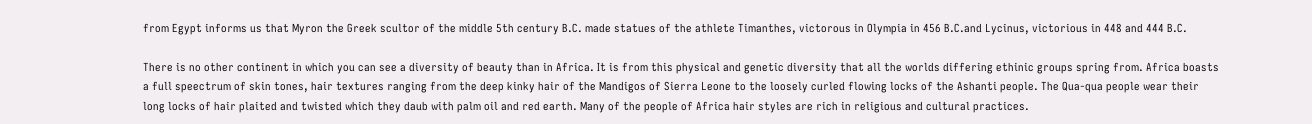from Egypt informs us that Myron the Greek scultor of the middle 5th century B.C. made statues of the athlete Timanthes, victorous in Olympia in 456 B.C.and Lycinus, victorious in 448 and 444 B.C.

There is no other continent in which you can see a diversity of beauty than in Africa. It is from this physical and genetic diversity that all the worlds differing ethinic groups spring from. Africa boasts a full speectrum of skin tones, hair textures ranging from the deep kinky hair of the Mandigos of Sierra Leone to the loosely curled flowing locks of the Ashanti people. The Qua-qua people wear their long locks of hair plaited and twisted which they daub with palm oil and red earth. Many of the people of Africa hair styles are rich in religious and cultural practices.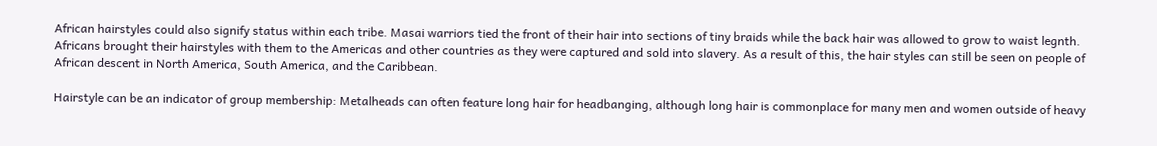African hairstyles could also signify status within each tribe. Masai warriors tied the front of their hair into sections of tiny braids while the back hair was allowed to grow to waist legnth. Africans brought their hairstyles with them to the Americas and other countries as they were captured and sold into slavery. As a result of this, the hair styles can still be seen on people of African descent in North America, South America, and the Caribbean.

Hairstyle can be an indicator of group membership: Metalheads can often feature long hair for headbanging, although long hair is commonplace for many men and women outside of heavy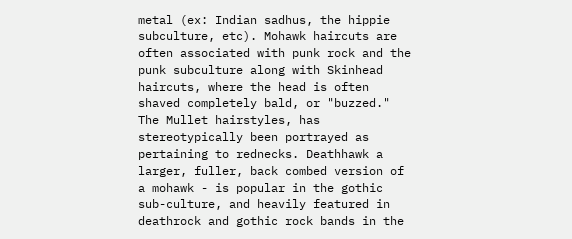metal (ex: Indian sadhus, the hippie subculture, etc). Mohawk haircuts are often associated with punk rock and the punk subculture along with Skinhead haircuts, where the head is often shaved completely bald, or "buzzed." The Mullet hairstyles, has stereotypically been portrayed as pertaining to rednecks. Deathhawk a larger, fuller, back combed version of a mohawk - is popular in the gothic sub-culture, and heavily featured in deathrock and gothic rock bands in the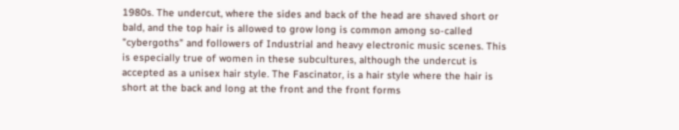1980s. The undercut, where the sides and back of the head are shaved short or bald, and the top hair is allowed to grow long is common among so-called "cybergoths" and followers of Industrial and heavy electronic music scenes. This is especially true of women in these subcultures, although the undercut is accepted as a unisex hair style. The Fascinator, is a hair style where the hair is short at the back and long at the front and the front forms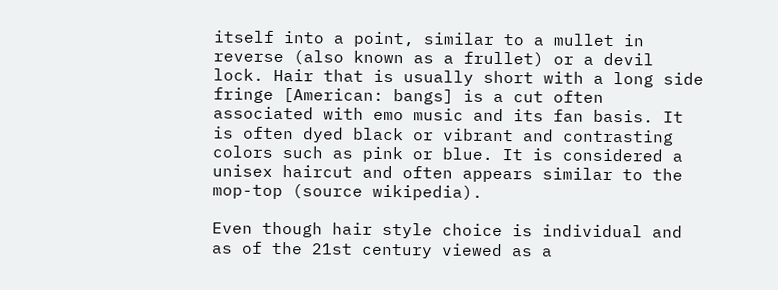itself into a point, similar to a mullet in reverse (also known as a frullet) or a devil lock. Hair that is usually short with a long side fringe [American: bangs] is a cut often associated with emo music and its fan basis. It is often dyed black or vibrant and contrasting colors such as pink or blue. It is considered a unisex haircut and often appears similar to the mop-top (source wikipedia).

Even though hair style choice is individual and as of the 21st century viewed as a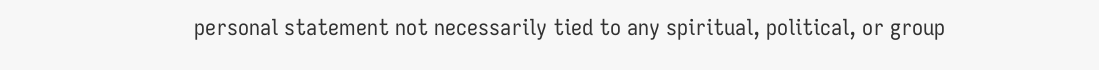personal statement not necessarily tied to any spiritual, political, or group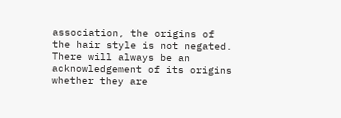association, the origins of the hair style is not negated. There will always be an acknowledgement of its origins whether they are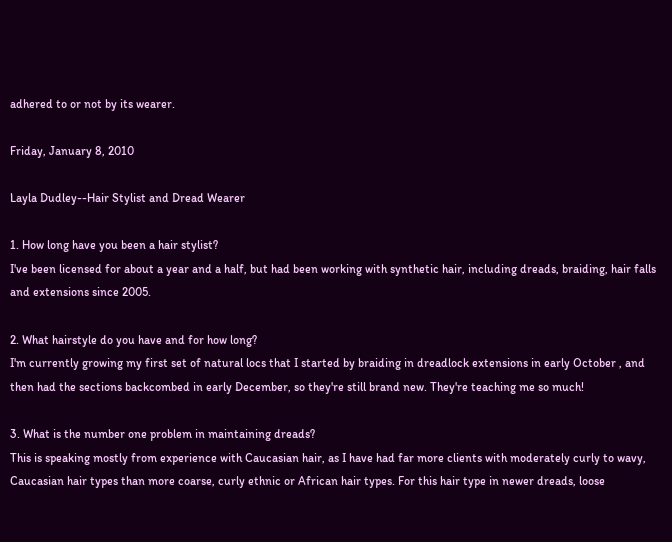adhered to or not by its wearer.

Friday, January 8, 2010

Layla Dudley--Hair Stylist and Dread Wearer

1. How long have you been a hair stylist?
I've been licensed for about a year and a half, but had been working with synthetic hair, including dreads, braiding, hair falls and extensions since 2005.

2. What hairstyle do you have and for how long?
I'm currently growing my first set of natural locs that I started by braiding in dreadlock extensions in early October , and then had the sections backcombed in early December, so they're still brand new. They're teaching me so much!

3. What is the number one problem in maintaining dreads?
This is speaking mostly from experience with Caucasian hair, as I have had far more clients with moderately curly to wavy, Caucasian hair types than more coarse, curly ethnic or African hair types. For this hair type in newer dreads, loose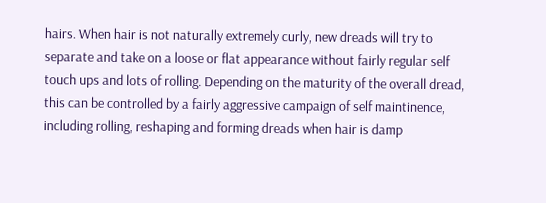hairs. When hair is not naturally extremely curly, new dreads will try to separate and take on a loose or flat appearance without fairly regular self touch ups and lots of rolling. Depending on the maturity of the overall dread, this can be controlled by a fairly aggressive campaign of self maintinence, including rolling, reshaping and forming dreads when hair is damp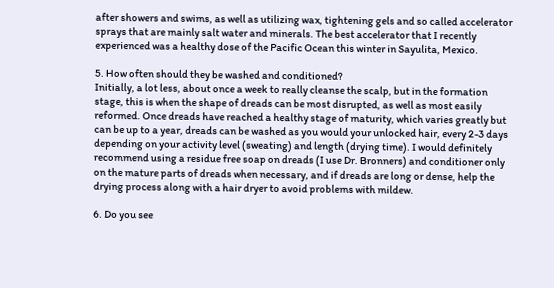after showers and swims, as well as utilizing wax, tightening gels and so called accelerator sprays that are mainly salt water and minerals. The best accelerator that I recently experienced was a healthy dose of the Pacific Ocean this winter in Sayulita, Mexico.

5. How often should they be washed and conditioned?
Initially, a lot less, about once a week to really cleanse the scalp, but in the formation stage, this is when the shape of dreads can be most disrupted, as well as most easily reformed. Once dreads have reached a healthy stage of maturity, which varies greatly but can be up to a year, dreads can be washed as you would your unlocked hair, every 2-3 days depending on your activity level (sweating) and length (drying time). I would definitely recommend using a residue free soap on dreads (I use Dr. Bronners) and conditioner only on the mature parts of dreads when necessary, and if dreads are long or dense, help the drying process along with a hair dryer to avoid problems with mildew.

6. Do you see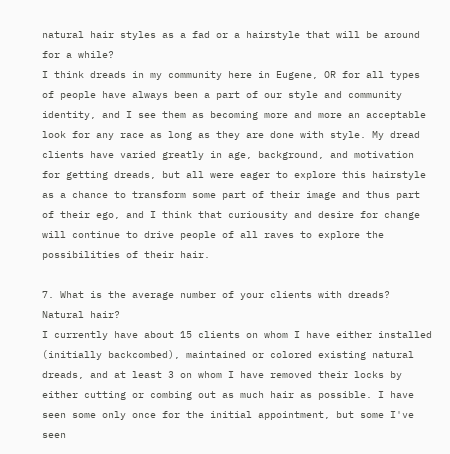natural hair styles as a fad or a hairstyle that will be around for a while?
I think dreads in my community here in Eugene, OR for all types of people have always been a part of our style and community identity, and I see them as becoming more and more an acceptable look for any race as long as they are done with style. My dread clients have varied greatly in age, background, and motivation for getting dreads, but all were eager to explore this hairstyle as a chance to transform some part of their image and thus part of their ego, and I think that curiousity and desire for change will continue to drive people of all raves to explore the possibilities of their hair.

7. What is the average number of your clients with dreads? Natural hair?
I currently have about 15 clients on whom I have either installed (initially backcombed), maintained or colored existing natural dreads, and at least 3 on whom I have removed their locks by either cutting or combing out as much hair as possible. I have seen some only once for the initial appointment, but some I've seen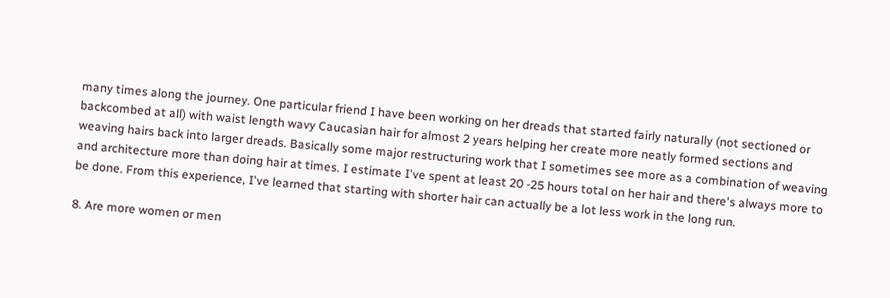many times along the journey. One particular friend I have been working on her dreads that started fairly naturally (not sectioned or backcombed at all) with waist length wavy Caucasian hair for almost 2 years helping her create more neatly formed sections and weaving hairs back into larger dreads. Basically some major restructuring work that I sometimes see more as a combination of weaving and architecture more than doing hair at times. I estimate I've spent at least 20 -25 hours total on her hair and there's always more to be done. From this experience, I've learned that starting with shorter hair can actually be a lot less work in the long run.

8. Are more women or men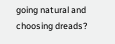going natural and choosing dreads?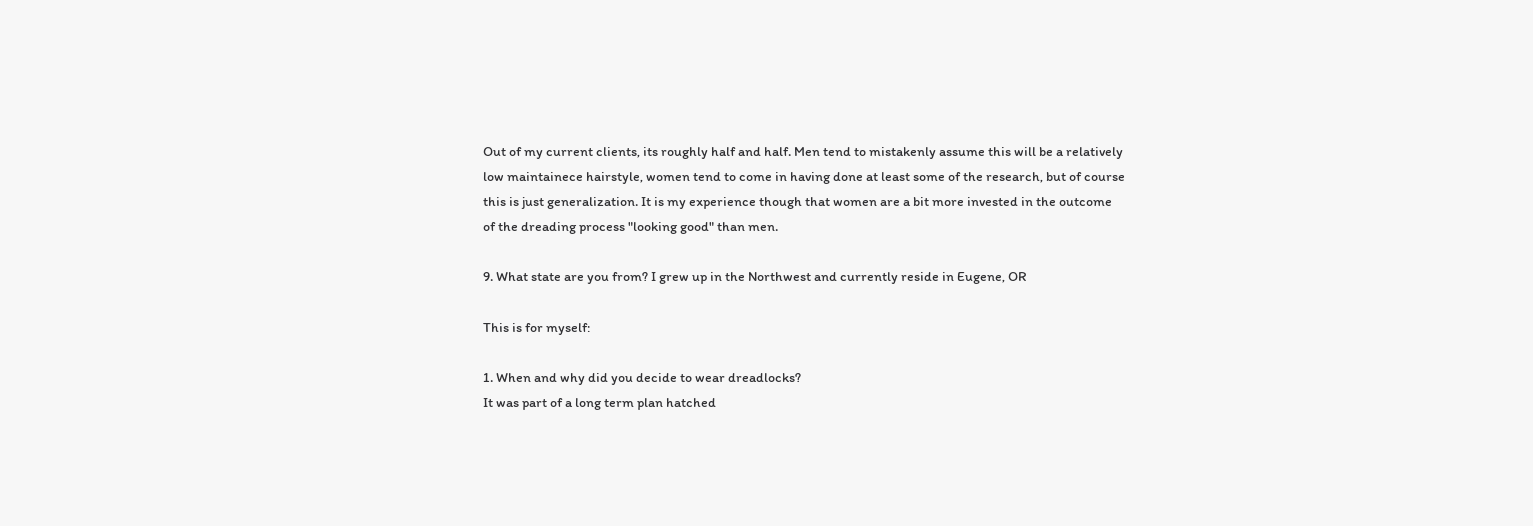Out of my current clients, its roughly half and half. Men tend to mistakenly assume this will be a relatively low maintainece hairstyle, women tend to come in having done at least some of the research, but of course this is just generalization. It is my experience though that women are a bit more invested in the outcome of the dreading process "looking good" than men.

9. What state are you from? I grew up in the Northwest and currently reside in Eugene, OR

This is for myself:

1. When and why did you decide to wear dreadlocks?
It was part of a long term plan hatched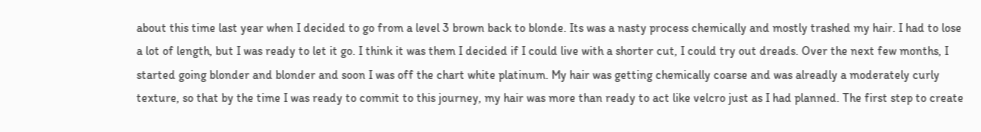about this time last year when I decided to go from a level 3 brown back to blonde. Its was a nasty process chemically and mostly trashed my hair. I had to lose a lot of length, but I was ready to let it go. I think it was them I decided if I could live with a shorter cut, I could try out dreads. Over the next few months, I started going blonder and blonder and soon I was off the chart white platinum. My hair was getting chemically coarse and was alreadly a moderately curly texture, so that by the time I was ready to commit to this journey, my hair was more than ready to act like velcro just as I had planned. The first step to create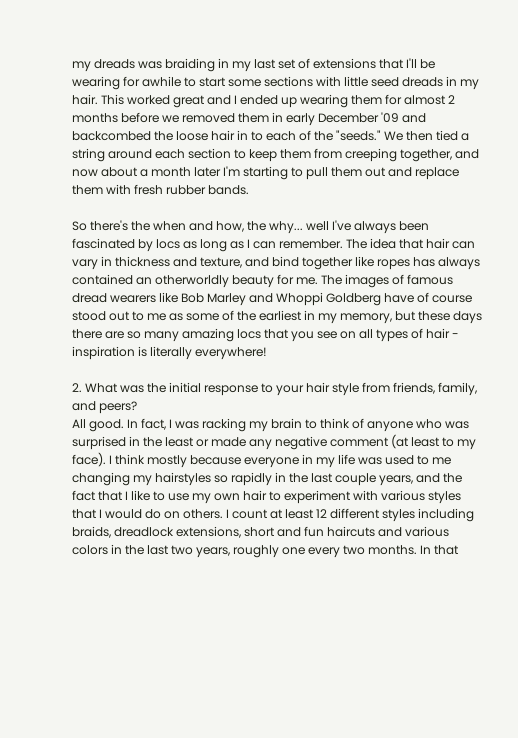my dreads was braiding in my last set of extensions that I'll be wearing for awhile to start some sections with little seed dreads in my hair. This worked great and I ended up wearing them for almost 2 months before we removed them in early December '09 and backcombed the loose hair in to each of the "seeds." We then tied a string around each section to keep them from creeping together, and now about a month later I'm starting to pull them out and replace them with fresh rubber bands.

So there's the when and how, the why... well I've always been fascinated by locs as long as I can remember. The idea that hair can vary in thickness and texture, and bind together like ropes has always contained an otherworldly beauty for me. The images of famous dread wearers like Bob Marley and Whoppi Goldberg have of course stood out to me as some of the earliest in my memory, but these days there are so many amazing locs that you see on all types of hair - inspiration is literally everywhere!

2. What was the initial response to your hair style from friends, family, and peers?
All good. In fact, I was racking my brain to think of anyone who was surprised in the least or made any negative comment (at least to my face). I think mostly because everyone in my life was used to me changing my hairstyles so rapidly in the last couple years, and the fact that I like to use my own hair to experiment with various styles that I would do on others. I count at least 12 different styles including braids, dreadlock extensions, short and fun haircuts and various colors in the last two years, roughly one every two months. In that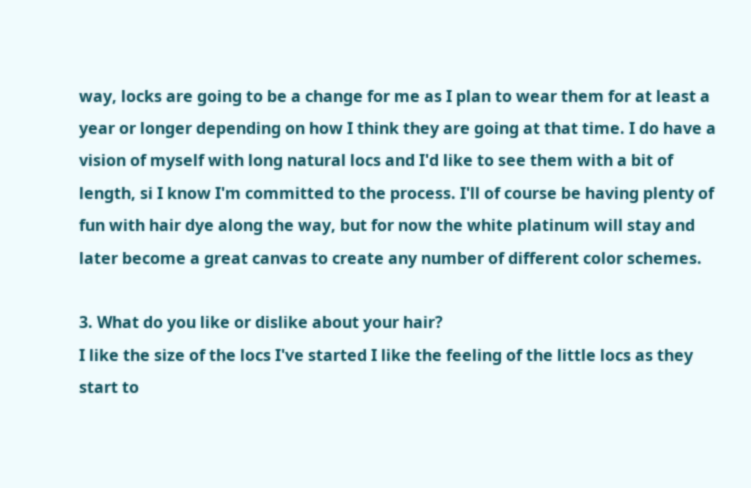way, locks are going to be a change for me as I plan to wear them for at least a year or longer depending on how I think they are going at that time. I do have a vision of myself with long natural locs and I'd like to see them with a bit of length, si I know I'm committed to the process. I'll of course be having plenty of fun with hair dye along the way, but for now the white platinum will stay and later become a great canvas to create any number of different color schemes.

3. What do you like or dislike about your hair?
I like the size of the locs I've started I like the feeling of the little locs as they start to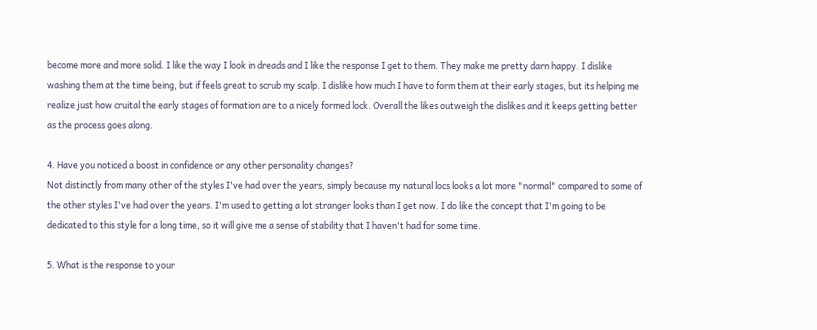become more and more solid. I like the way I look in dreads and I like the response I get to them. They make me pretty darn happy. I dislike washing them at the time being, but if feels great to scrub my scalp. I dislike how much I have to form them at their early stages, but its helping me realize just how cruital the early stages of formation are to a nicely formed lock. Overall the likes outweigh the dislikes and it keeps getting better as the process goes along.

4. Have you noticed a boost in confidence or any other personality changes?
Not distinctly from many other of the styles I've had over the years, simply because my natural locs looks a lot more "normal" compared to some of the other styles I've had over the years. I'm used to getting a lot stranger looks than I get now. I do like the concept that I'm going to be dedicated to this style for a long time, so it will give me a sense of stability that I haven't had for some time.

5. What is the response to your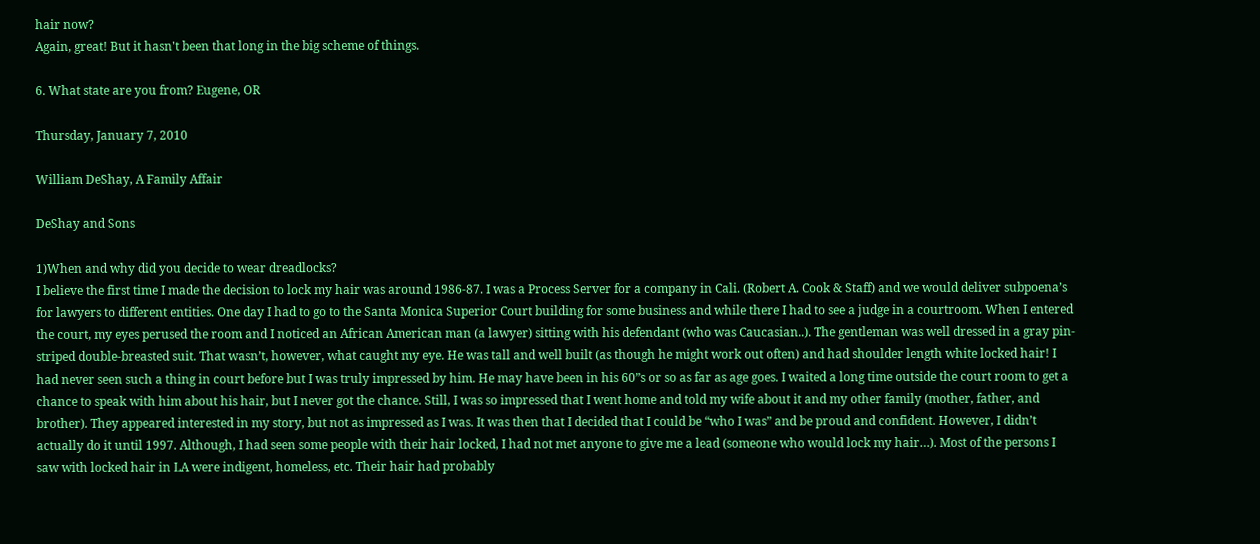hair now?
Again, great! But it hasn't been that long in the big scheme of things.

6. What state are you from? Eugene, OR

Thursday, January 7, 2010

William DeShay, A Family Affair

DeShay and Sons

1)When and why did you decide to wear dreadlocks?
I believe the first time I made the decision to lock my hair was around 1986-87. I was a Process Server for a company in Cali. (Robert A. Cook & Staff) and we would deliver subpoena’s for lawyers to different entities. One day I had to go to the Santa Monica Superior Court building for some business and while there I had to see a judge in a courtroom. When I entered the court, my eyes perused the room and I noticed an African American man (a lawyer) sitting with his defendant (who was Caucasian..). The gentleman was well dressed in a gray pin-striped double-breasted suit. That wasn’t, however, what caught my eye. He was tall and well built (as though he might work out often) and had shoulder length white locked hair! I had never seen such a thing in court before but I was truly impressed by him. He may have been in his 60”s or so as far as age goes. I waited a long time outside the court room to get a chance to speak with him about his hair, but I never got the chance. Still, I was so impressed that I went home and told my wife about it and my other family (mother, father, and brother). They appeared interested in my story, but not as impressed as I was. It was then that I decided that I could be “who I was” and be proud and confident. However, I didn’t actually do it until 1997. Although, I had seen some people with their hair locked, I had not met anyone to give me a lead (someone who would lock my hair…). Most of the persons I saw with locked hair in LA were indigent, homeless, etc. Their hair had probably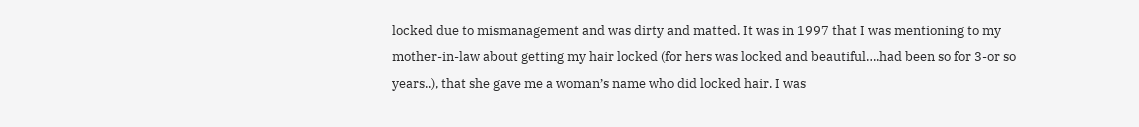locked due to mismanagement and was dirty and matted. It was in 1997 that I was mentioning to my mother-in-law about getting my hair locked (for hers was locked and beautiful….had been so for 3-or so years..), that she gave me a woman’s name who did locked hair. I was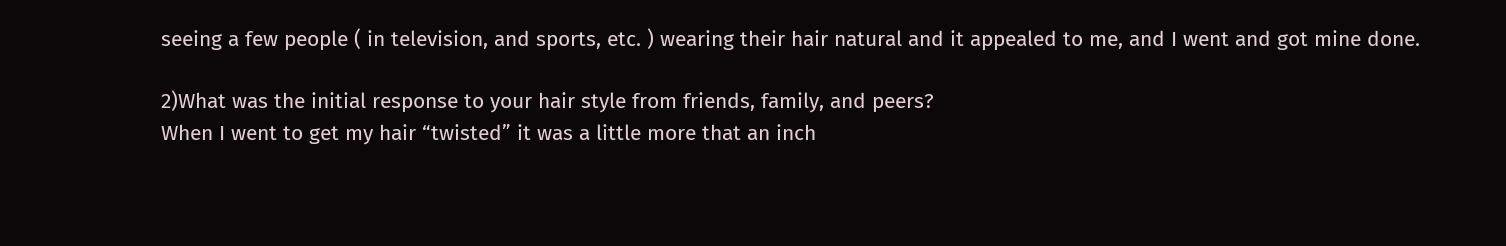seeing a few people ( in television, and sports, etc. ) wearing their hair natural and it appealed to me, and I went and got mine done.

2)What was the initial response to your hair style from friends, family, and peers?
When I went to get my hair “twisted” it was a little more that an inch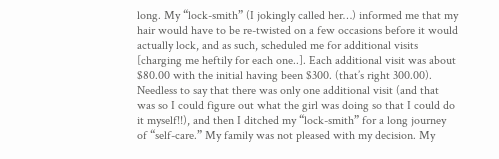long. My “lock-smith” (I jokingly called her…) informed me that my hair would have to be re-twisted on a few occasions before it would actually lock, and as such, scheduled me for additional visits [charging me heftily for each one..]. Each additional visit was about $80.00 with the initial having been $300. (that’s right 300.00). Needless to say that there was only one additional visit (and that was so I could figure out what the girl was doing so that I could do it myself!!), and then I ditched my “lock-smith” for a long journey of “self-care.” My family was not pleased with my decision. My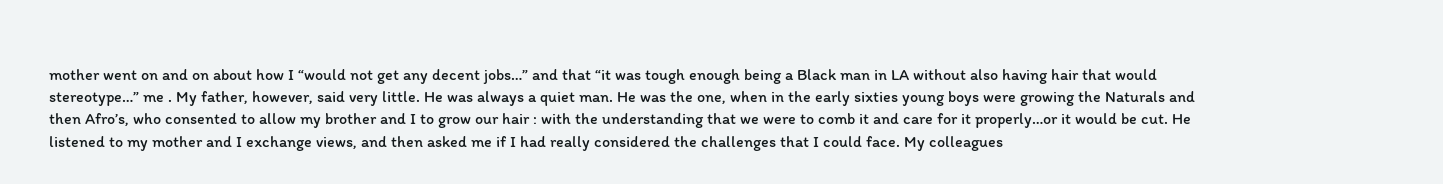mother went on and on about how I “would not get any decent jobs…” and that “it was tough enough being a Black man in LA without also having hair that would stereotype…” me . My father, however, said very little. He was always a quiet man. He was the one, when in the early sixties young boys were growing the Naturals and then Afro’s, who consented to allow my brother and I to grow our hair : with the understanding that we were to comb it and care for it properly…or it would be cut. He listened to my mother and I exchange views, and then asked me if I had really considered the challenges that I could face. My colleagues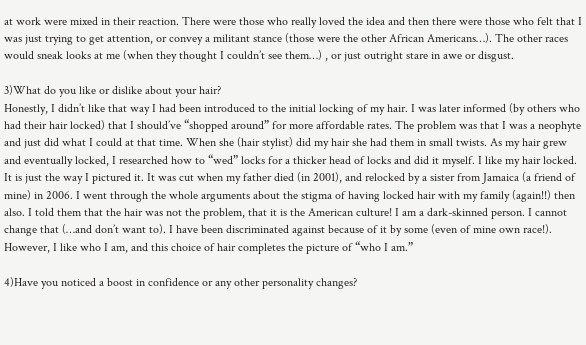at work were mixed in their reaction. There were those who really loved the idea and then there were those who felt that I was just trying to get attention, or convey a militant stance (those were the other African Americans…). The other races would sneak looks at me (when they thought I couldn’t see them…) , or just outright stare in awe or disgust.

3)What do you like or dislike about your hair?
Honestly, I didn’t like that way I had been introduced to the initial locking of my hair. I was later informed (by others who had their hair locked) that I should’ve “shopped around” for more affordable rates. The problem was that I was a neophyte and just did what I could at that time. When she (hair stylist) did my hair she had them in small twists. As my hair grew and eventually locked, I researched how to “wed” locks for a thicker head of locks and did it myself. I like my hair locked. It is just the way I pictured it. It was cut when my father died (in 2001), and relocked by a sister from Jamaica (a friend of mine) in 2006. I went through the whole arguments about the stigma of having locked hair with my family (again!!) then also. I told them that the hair was not the problem, that it is the American culture! I am a dark-skinned person. I cannot change that (…and don’t want to). I have been discriminated against because of it by some (even of mine own race!). However, I like who I am, and this choice of hair completes the picture of “who I am.”

4)Have you noticed a boost in confidence or any other personality changes?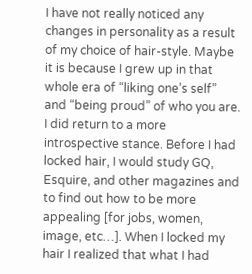I have not really noticed any changes in personality as a result of my choice of hair-style. Maybe it is because I grew up in that whole era of “liking one’s self” and “being proud” of who you are. I did return to a more introspective stance. Before I had locked hair, I would study GQ, Esquire, and other magazines and to find out how to be more appealing [for jobs, women, image, etc…]. When I locked my hair I realized that what I had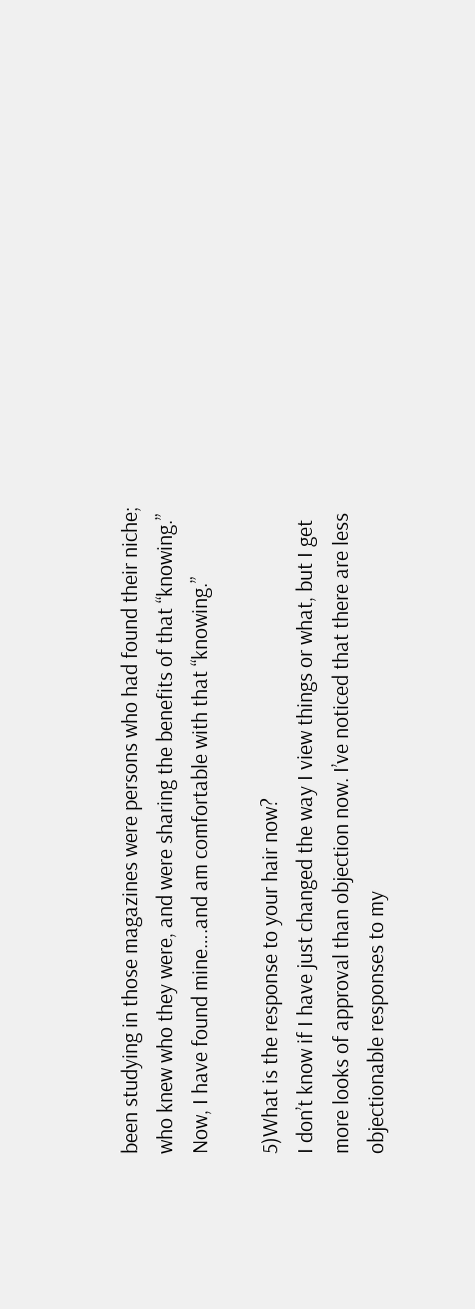been studying in those magazines were persons who had found their niche; who knew who they were, and were sharing the benefits of that “knowing.” Now, I have found mine….and am comfortable with that “knowing.”

5)What is the response to your hair now?
I don’t know if I have just changed the way I view things or what, but I get more looks of approval than objection now. I’ve noticed that there are less objectionable responses to my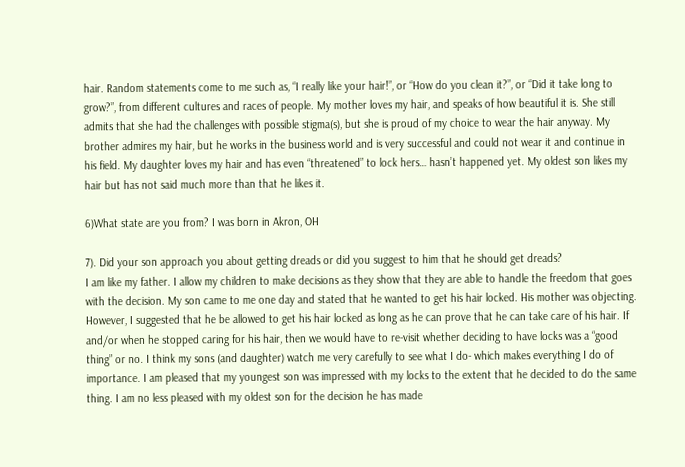hair. Random statements come to me such as, “I really like your hair!”, or “How do you clean it?”, or “Did it take long to grow?”, from different cultures and races of people. My mother loves my hair, and speaks of how beautiful it is. She still admits that she had the challenges with possible stigma(s), but she is proud of my choice to wear the hair anyway. My brother admires my hair, but he works in the business world and is very successful and could not wear it and continue in his field. My daughter loves my hair and has even “threatened” to lock hers… hasn’t happened yet. My oldest son likes my hair but has not said much more than that he likes it.

6)What state are you from? I was born in Akron, OH

7). Did your son approach you about getting dreads or did you suggest to him that he should get dreads?
I am like my father. I allow my children to make decisions as they show that they are able to handle the freedom that goes with the decision. My son came to me one day and stated that he wanted to get his hair locked. His mother was objecting. However, I suggested that he be allowed to get his hair locked as long as he can prove that he can take care of his hair. If and/or when he stopped caring for his hair, then we would have to re-visit whether deciding to have locks was a “good thing” or no. I think my sons (and daughter) watch me very carefully to see what I do- which makes everything I do of importance. I am pleased that my youngest son was impressed with my locks to the extent that he decided to do the same thing. I am no less pleased with my oldest son for the decision he has made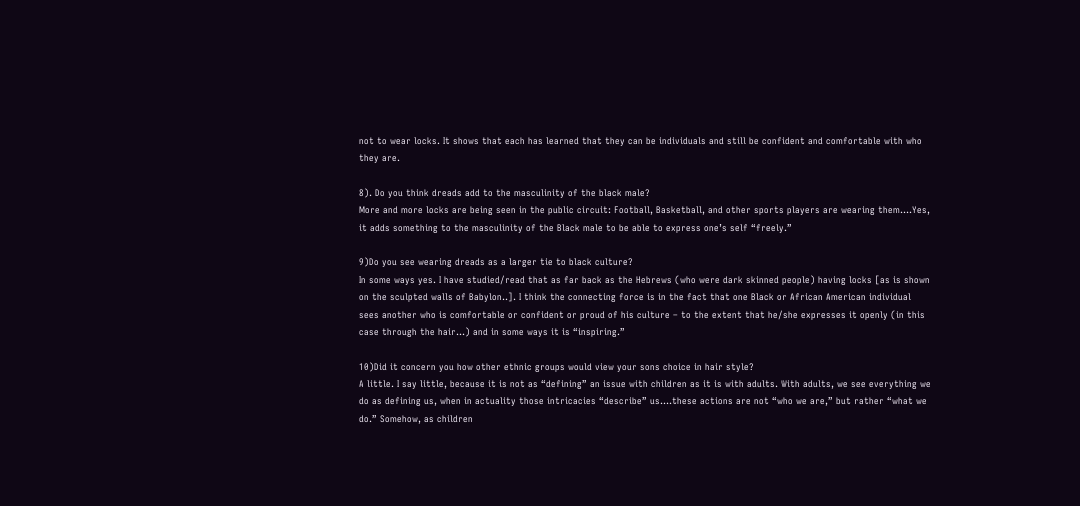not to wear locks. It shows that each has learned that they can be individuals and still be confident and comfortable with who they are.

8). Do you think dreads add to the masculinity of the black male?
More and more locks are being seen in the public circuit: Football, Basketball, and other sports players are wearing them….Yes, it adds something to the masculinity of the Black male to be able to express one’s self “freely.”

9)Do you see wearing dreads as a larger tie to black culture?
In some ways yes. I have studied/read that as far back as the Hebrews (who were dark skinned people) having locks [as is shown on the sculpted walls of Babylon..]. I think the connecting force is in the fact that one Black or African American individual sees another who is comfortable or confident or proud of his culture – to the extent that he/she expresses it openly (in this case through the hair…) and in some ways it is “inspiring.”

10)Did it concern you how other ethnic groups would view your sons choice in hair style?
A little. I say little, because it is not as “defining” an issue with children as it is with adults. With adults, we see everything we do as defining us, when in actuality those intricacies “describe” us….these actions are not “who we are,” but rather “what we do.” Somehow, as children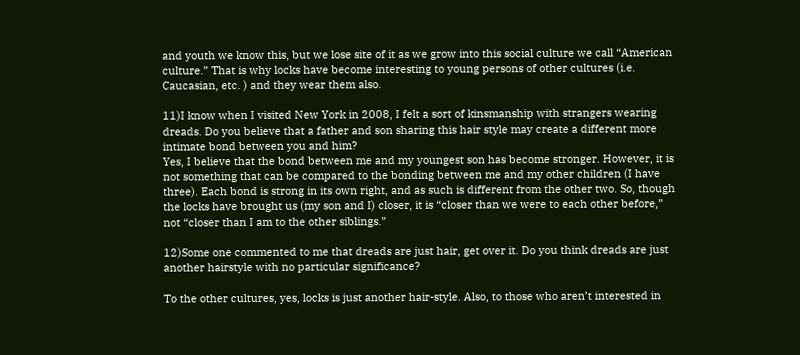and youth we know this, but we lose site of it as we grow into this social culture we call “American culture.” That is why locks have become interesting to young persons of other cultures (i.e. Caucasian, etc. ) and they wear them also.

11)I know when I visited New York in 2008, I felt a sort of kinsmanship with strangers wearing dreads. Do you believe that a father and son sharing this hair style may create a different more intimate bond between you and him?
Yes, I believe that the bond between me and my youngest son has become stronger. However, it is not something that can be compared to the bonding between me and my other children (I have three). Each bond is strong in its own right, and as such is different from the other two. So, though the locks have brought us (my son and I) closer, it is “closer than we were to each other before,” not “closer than I am to the other siblings.”

12)Some one commented to me that dreads are just hair, get over it. Do you think dreads are just another hairstyle with no particular significance?

To the other cultures, yes, locks is just another hair-style. Also, to those who aren’t interested in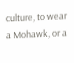culture, to wear a Mohawk, or a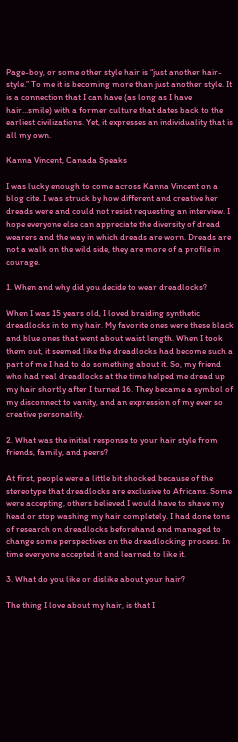Page-boy, or some other style hair is “just another hair-style.” To me it is becoming more than just another style. It is a connection that I can have (as long as I have hair…smile) with a former culture that dates back to the earliest civilizations. Yet, it expresses an individuality that is all my own.

Kanna Vincent, Canada Speaks

I was lucky enough to come across Kanna Vincent on a blog cite. I was struck by how different and creative her dreads were and could not resist requesting an interview. I hope everyone else can appreciate the diversity of dread wearers and the way in which dreads are worn. Dreads are not a walk on the wild side, they are more of a profile in courage.

1. When and why did you decide to wear dreadlocks?

When I was 15 years old, I loved braiding synthetic dreadlocks in to my hair. My favorite ones were these black and blue ones that went about waist length. When I took them out, it seemed like the dreadlocks had become such a part of me I had to do something about it. So, my friend who had real dreadlocks at the time helped me dread up my hair shortly after I turned 16. They became a symbol of my disconnect to vanity, and an expression of my ever so creative personality.

2. What was the initial response to your hair style from friends, family, and peers?

At first, people were a little bit shocked because of the stereotype that dreadlocks are exclusive to Africans. Some were accepting, others believed I would have to shave my head or stop washing my hair completely. I had done tons of research on dreadlocks beforehand and managed to change some perspectives on the dreadlocking process. In time everyone accepted it and learned to like it.

3. What do you like or dislike about your hair?

The thing I love about my hair, is that I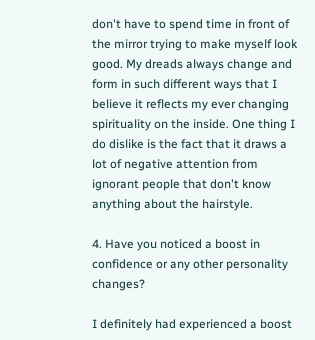don't have to spend time in front of the mirror trying to make myself look good. My dreads always change and form in such different ways that I believe it reflects my ever changing spirituality on the inside. One thing I do dislike is the fact that it draws a lot of negative attention from ignorant people that don't know anything about the hairstyle.

4. Have you noticed a boost in confidence or any other personality changes?

I definitely had experienced a boost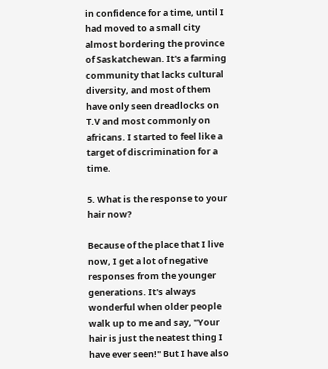in confidence for a time, until I had moved to a small city almost bordering the province of Saskatchewan. It's a farming community that lacks cultural diversity, and most of them have only seen dreadlocks on T.V and most commonly on africans. I started to feel like a target of discrimination for a time.

5. What is the response to your hair now?

Because of the place that I live now, I get a lot of negative responses from the younger generations. It's always wonderful when older people walk up to me and say, "Your hair is just the neatest thing I have ever seen!" But I have also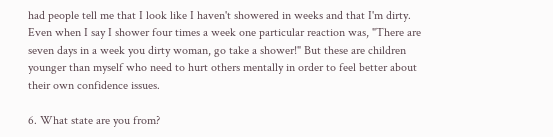had people tell me that I look like I haven't showered in weeks and that I'm dirty. Even when I say I shower four times a week one particular reaction was, "There are seven days in a week you dirty woman, go take a shower!" But these are children younger than myself who need to hurt others mentally in order to feel better about their own confidence issues.

6. What state are you from?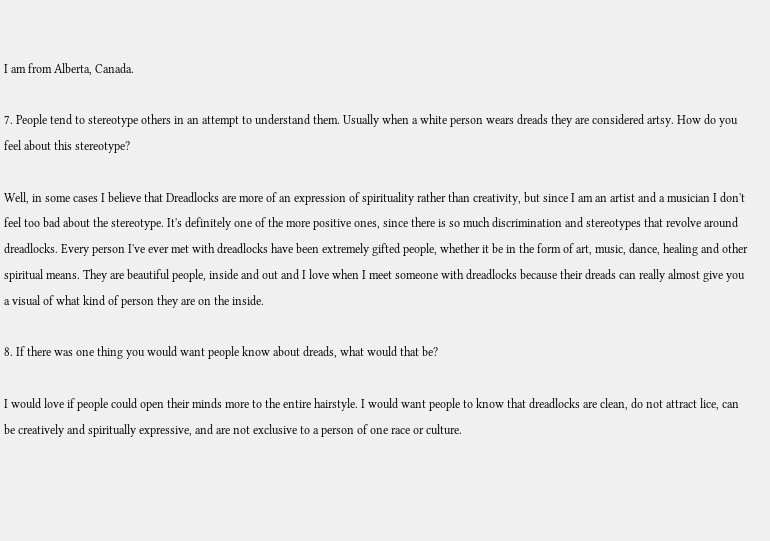I am from Alberta, Canada.

7. People tend to stereotype others in an attempt to understand them. Usually when a white person wears dreads they are considered artsy. How do you feel about this stereotype?

Well, in some cases I believe that Dreadlocks are more of an expression of spirituality rather than creativity, but since I am an artist and a musician I don't feel too bad about the stereotype. It's definitely one of the more positive ones, since there is so much discrimination and stereotypes that revolve around dreadlocks. Every person I've ever met with dreadlocks have been extremely gifted people, whether it be in the form of art, music, dance, healing and other spiritual means. They are beautiful people, inside and out and I love when I meet someone with dreadlocks because their dreads can really almost give you a visual of what kind of person they are on the inside.

8. If there was one thing you would want people know about dreads, what would that be?

I would love if people could open their minds more to the entire hairstyle. I would want people to know that dreadlocks are clean, do not attract lice, can be creatively and spiritually expressive, and are not exclusive to a person of one race or culture.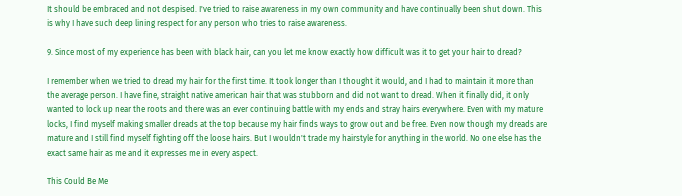It should be embraced and not despised. I've tried to raise awareness in my own community and have continually been shut down. This is why I have such deep lining respect for any person who tries to raise awareness.

9. Since most of my experience has been with black hair, can you let me know exactly how difficult was it to get your hair to dread?

I remember when we tried to dread my hair for the first time. It took longer than I thought it would, and I had to maintain it more than the average person. I have fine, straight native american hair that was stubborn and did not want to dread. When it finally did, it only wanted to lock up near the roots and there was an ever continuing battle with my ends and stray hairs everywhere. Even with my mature locks, I find myself making smaller dreads at the top because my hair finds ways to grow out and be free. Even now though my dreads are mature and I still find myself fighting off the loose hairs. But I wouldn't trade my hairstyle for anything in the world. No one else has the exact same hair as me and it expresses me in every aspect.

This Could Be Me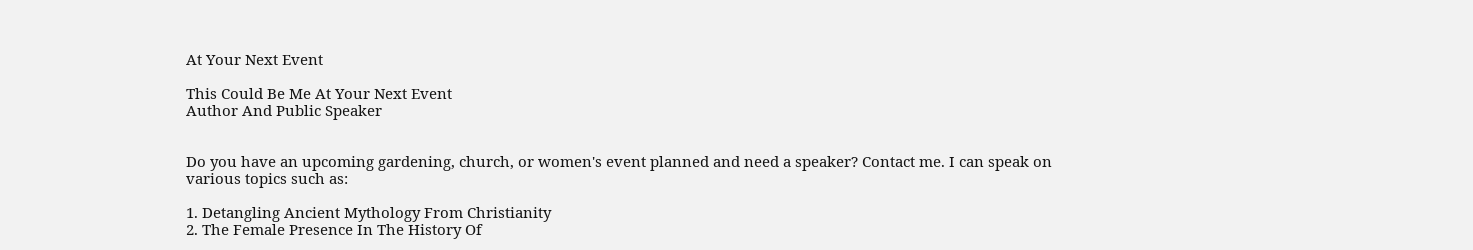At Your Next Event

This Could Be Me At Your Next Event
Author And Public Speaker


Do you have an upcoming gardening, church, or women's event planned and need a speaker? Contact me. I can speak on various topics such as:

1. Detangling Ancient Mythology From Christianity
2. The Female Presence In The History Of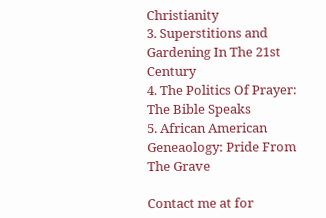Christianity
3. Superstitions and Gardening In The 21st Century
4. The Politics Of Prayer: The Bible Speaks
5. African American Geneaology: Pride From The Grave

Contact me at for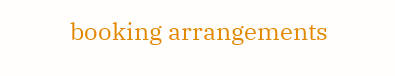booking arrangements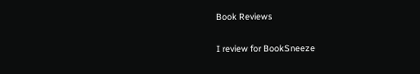Book Reviews

I review for BookSneeze